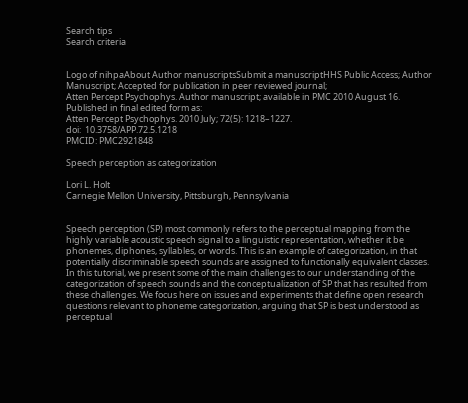Search tips
Search criteria


Logo of nihpaAbout Author manuscriptsSubmit a manuscriptHHS Public Access; Author Manuscript; Accepted for publication in peer reviewed journal;
Atten Percept Psychophys. Author manuscript; available in PMC 2010 August 16.
Published in final edited form as:
Atten Percept Psychophys. 2010 July; 72(5): 1218–1227.
doi:  10.3758/APP.72.5.1218
PMCID: PMC2921848

Speech perception as categorization

Lori L. Holt
Carnegie Mellon University, Pittsburgh, Pennsylvania


Speech perception (SP) most commonly refers to the perceptual mapping from the highly variable acoustic speech signal to a linguistic representation, whether it be phonemes, diphones, syllables, or words. This is an example of categorization, in that potentially discriminable speech sounds are assigned to functionally equivalent classes. In this tutorial, we present some of the main challenges to our understanding of the categorization of speech sounds and the conceptualization of SP that has resulted from these challenges. We focus here on issues and experiments that define open research questions relevant to phoneme categorization, arguing that SP is best understood as perceptual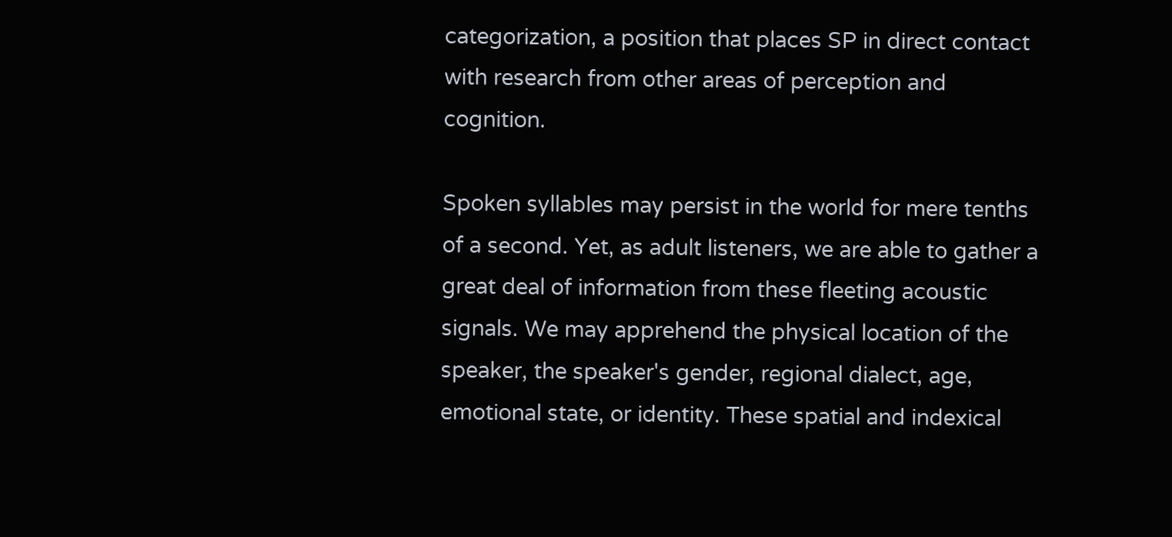categorization, a position that places SP in direct contact with research from other areas of perception and cognition.

Spoken syllables may persist in the world for mere tenths of a second. Yet, as adult listeners, we are able to gather a great deal of information from these fleeting acoustic signals. We may apprehend the physical location of the speaker, the speaker's gender, regional dialect, age, emotional state, or identity. These spatial and indexical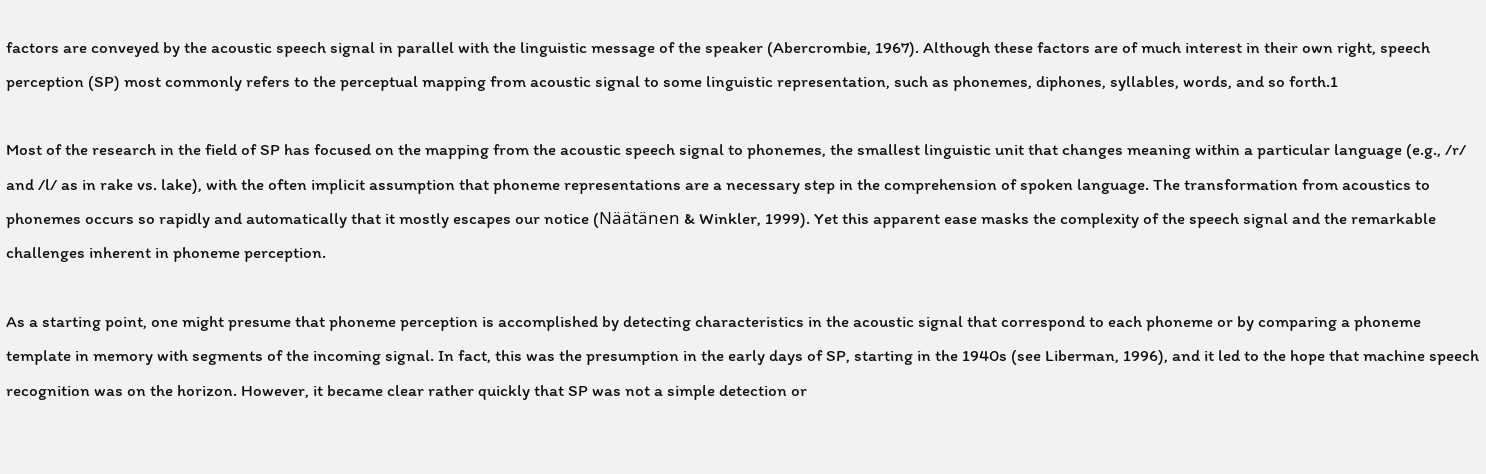factors are conveyed by the acoustic speech signal in parallel with the linguistic message of the speaker (Abercrombie, 1967). Although these factors are of much interest in their own right, speech perception (SP) most commonly refers to the perceptual mapping from acoustic signal to some linguistic representation, such as phonemes, diphones, syllables, words, and so forth.1

Most of the research in the field of SP has focused on the mapping from the acoustic speech signal to phonemes, the smallest linguistic unit that changes meaning within a particular language (e.g., /r/ and /l/ as in rake vs. lake), with the often implicit assumption that phoneme representations are a necessary step in the comprehension of spoken language. The transformation from acoustics to phonemes occurs so rapidly and automatically that it mostly escapes our notice (Näätänen & Winkler, 1999). Yet this apparent ease masks the complexity of the speech signal and the remarkable challenges inherent in phoneme perception.

As a starting point, one might presume that phoneme perception is accomplished by detecting characteristics in the acoustic signal that correspond to each phoneme or by comparing a phoneme template in memory with segments of the incoming signal. In fact, this was the presumption in the early days of SP, starting in the 1940s (see Liberman, 1996), and it led to the hope that machine speech recognition was on the horizon. However, it became clear rather quickly that SP was not a simple detection or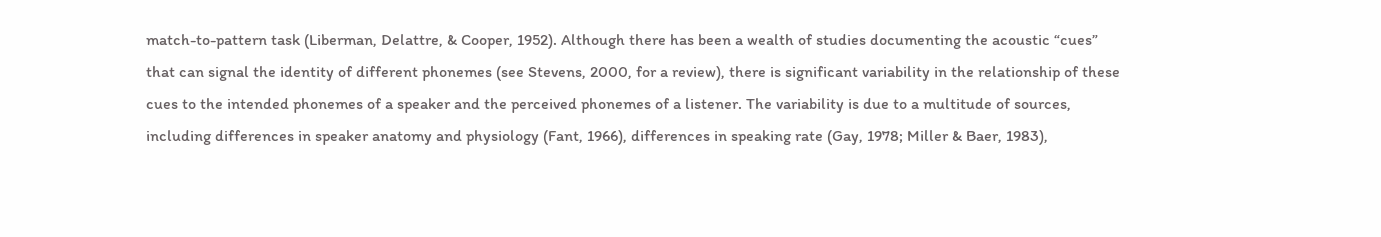match-to-pattern task (Liberman, Delattre, & Cooper, 1952). Although there has been a wealth of studies documenting the acoustic “cues” that can signal the identity of different phonemes (see Stevens, 2000, for a review), there is significant variability in the relationship of these cues to the intended phonemes of a speaker and the perceived phonemes of a listener. The variability is due to a multitude of sources, including differences in speaker anatomy and physiology (Fant, 1966), differences in speaking rate (Gay, 1978; Miller & Baer, 1983),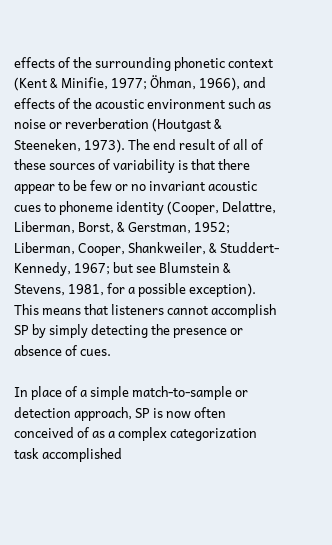effects of the surrounding phonetic context (Kent & Minifie, 1977; Öhman, 1966), and effects of the acoustic environment such as noise or reverberation (Houtgast & Steeneken, 1973). The end result of all of these sources of variability is that there appear to be few or no invariant acoustic cues to phoneme identity (Cooper, Delattre, Liberman, Borst, & Gerstman, 1952; Liberman, Cooper, Shankweiler, & Studdert-Kennedy, 1967; but see Blumstein & Stevens, 1981, for a possible exception). This means that listeners cannot accomplish SP by simply detecting the presence or absence of cues.

In place of a simple match-to-sample or detection approach, SP is now often conceived of as a complex categorization task accomplished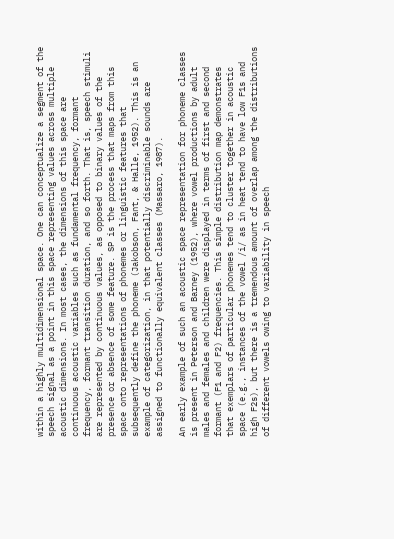within a highly multidimensional space. One can conceptualize a segment of the speech signal as a point in this space representing values across multiple acoustic dimensions. In most cases, the dimensions of this space are continuous acoustic variables such as fundamental frequency, formant frequency, formant transition duration, and so forth. That is, speech stimuli are represented by continuous values, as opposed to binary values of the presence or absence of some feature. SP is the process that maps from this space onto representations of phonemes or linguistic features that subsequently define the phoneme (Jakobson, Fant, & Halle, 1952). This is an example of categorization, in that potentially discriminable sounds are assigned to functionally equivalent classes (Massaro, 1987).

An early example of such an acoustic space representation for phoneme classes is present in Peterson and Barney (1952), where vowel productions by adult males and females and children were displayed in terms of first and second formant (F1 and F2) frequencies. This simple distribution map demonstrates that exemplars of particular phonemes tend to cluster together in acoustic space (e.g., instances of the vowel /i/ as in heat tend to have low F1s and high F2s), but there is a tremendous amount of overlap among the distributions of different vowels owing to variability in speech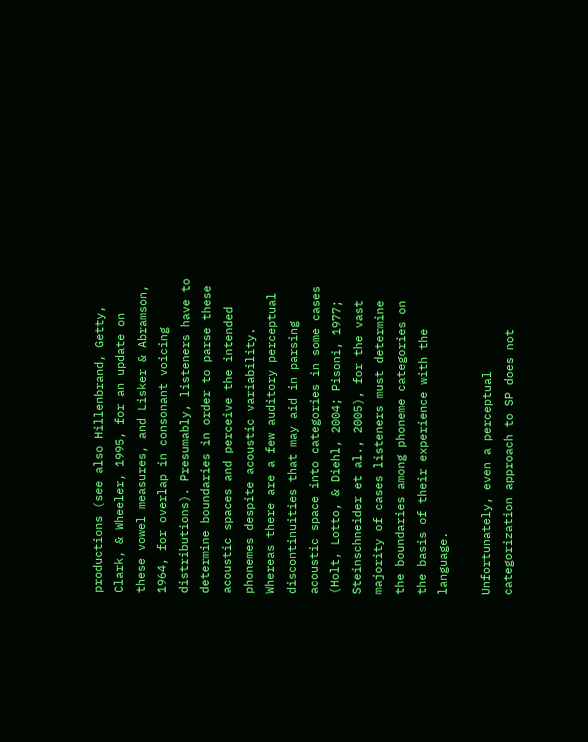productions (see also Hillenbrand, Getty, Clark, & Wheeler, 1995, for an update on these vowel measures, and Lisker & Abramson, 1964, for overlap in consonant voicing distributions). Presumably, listeners have to determine boundaries in order to parse these acoustic spaces and perceive the intended phonemes despite acoustic variability. Whereas there are a few auditory perceptual discontinuities that may aid in parsing acoustic space into categories in some cases (Holt, Lotto, & Diehl, 2004; Pisoni, 1977; Steinschneider et al., 2005), for the vast majority of cases listeners must determine the boundaries among phoneme categories on the basis of their experience with the language.

Unfortunately, even a perceptual categorization approach to SP does not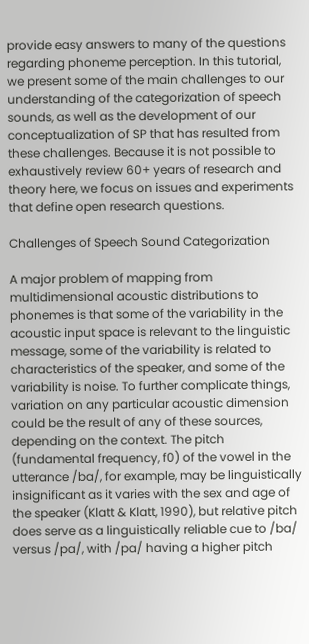provide easy answers to many of the questions regarding phoneme perception. In this tutorial, we present some of the main challenges to our understanding of the categorization of speech sounds, as well as the development of our conceptualization of SP that has resulted from these challenges. Because it is not possible to exhaustively review 60+ years of research and theory here, we focus on issues and experiments that define open research questions.

Challenges of Speech Sound Categorization

A major problem of mapping from multidimensional acoustic distributions to phonemes is that some of the variability in the acoustic input space is relevant to the linguistic message, some of the variability is related to characteristics of the speaker, and some of the variability is noise. To further complicate things, variation on any particular acoustic dimension could be the result of any of these sources, depending on the context. The pitch (fundamental frequency, f0) of the vowel in the utterance /ba/, for example, may be linguistically insignificant as it varies with the sex and age of the speaker (Klatt & Klatt, 1990), but relative pitch does serve as a linguistically reliable cue to /ba/ versus /pa/, with /pa/ having a higher pitch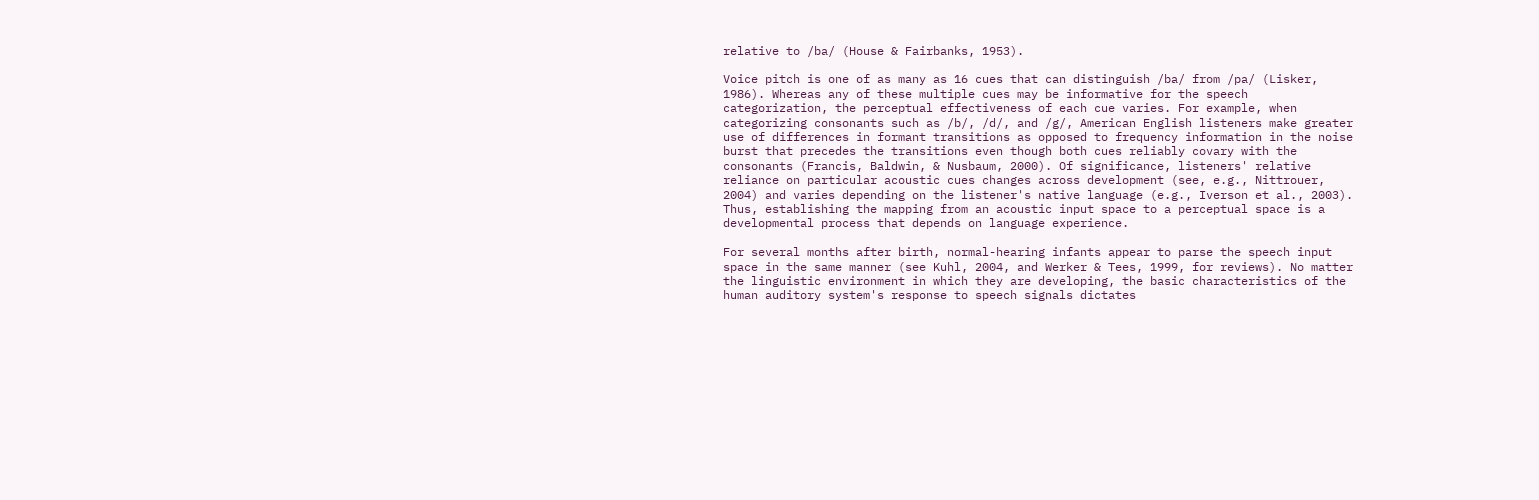relative to /ba/ (House & Fairbanks, 1953).

Voice pitch is one of as many as 16 cues that can distinguish /ba/ from /pa/ (Lisker, 1986). Whereas any of these multiple cues may be informative for the speech categorization, the perceptual effectiveness of each cue varies. For example, when categorizing consonants such as /b/, /d/, and /g/, American English listeners make greater use of differences in formant transitions as opposed to frequency information in the noise burst that precedes the transitions even though both cues reliably covary with the consonants (Francis, Baldwin, & Nusbaum, 2000). Of significance, listeners' relative reliance on particular acoustic cues changes across development (see, e.g., Nittrouer, 2004) and varies depending on the listener's native language (e.g., Iverson et al., 2003). Thus, establishing the mapping from an acoustic input space to a perceptual space is a developmental process that depends on language experience.

For several months after birth, normal-hearing infants appear to parse the speech input space in the same manner (see Kuhl, 2004, and Werker & Tees, 1999, for reviews). No matter the linguistic environment in which they are developing, the basic characteristics of the human auditory system's response to speech signals dictates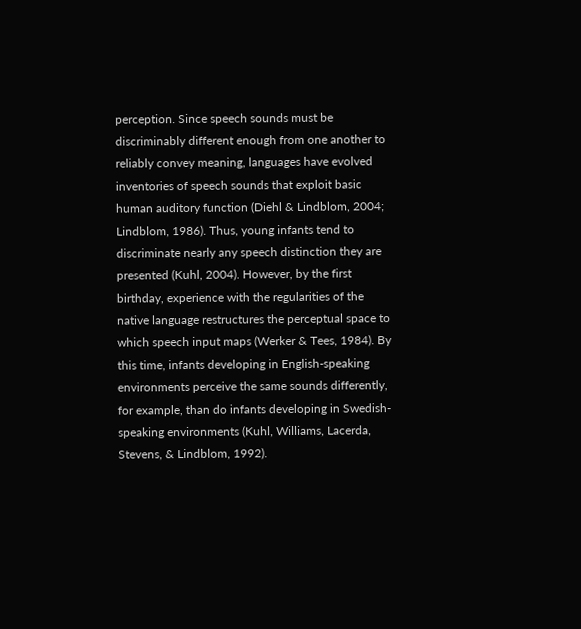perception. Since speech sounds must be discriminably different enough from one another to reliably convey meaning, languages have evolved inventories of speech sounds that exploit basic human auditory function (Diehl & Lindblom, 2004; Lindblom, 1986). Thus, young infants tend to discriminate nearly any speech distinction they are presented (Kuhl, 2004). However, by the first birthday, experience with the regularities of the native language restructures the perceptual space to which speech input maps (Werker & Tees, 1984). By this time, infants developing in English-speaking environments perceive the same sounds differently, for example, than do infants developing in Swedish-speaking environments (Kuhl, Williams, Lacerda, Stevens, & Lindblom, 1992).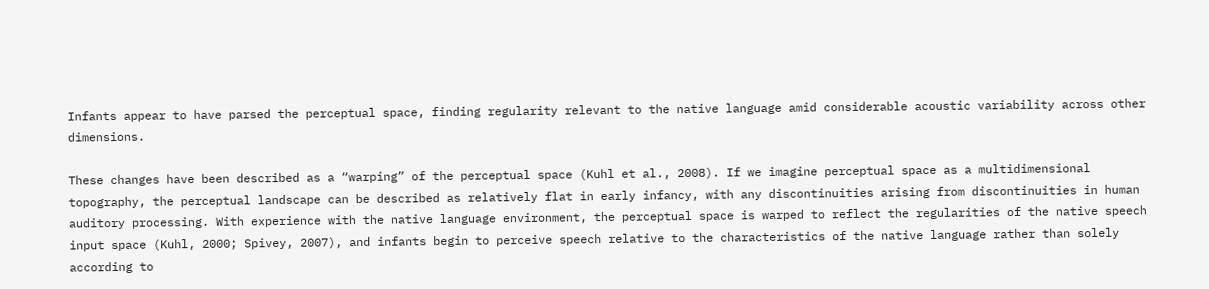Infants appear to have parsed the perceptual space, finding regularity relevant to the native language amid considerable acoustic variability across other dimensions.

These changes have been described as a “warping” of the perceptual space (Kuhl et al., 2008). If we imagine perceptual space as a multidimensional topography, the perceptual landscape can be described as relatively flat in early infancy, with any discontinuities arising from discontinuities in human auditory processing. With experience with the native language environment, the perceptual space is warped to reflect the regularities of the native speech input space (Kuhl, 2000; Spivey, 2007), and infants begin to perceive speech relative to the characteristics of the native language rather than solely according to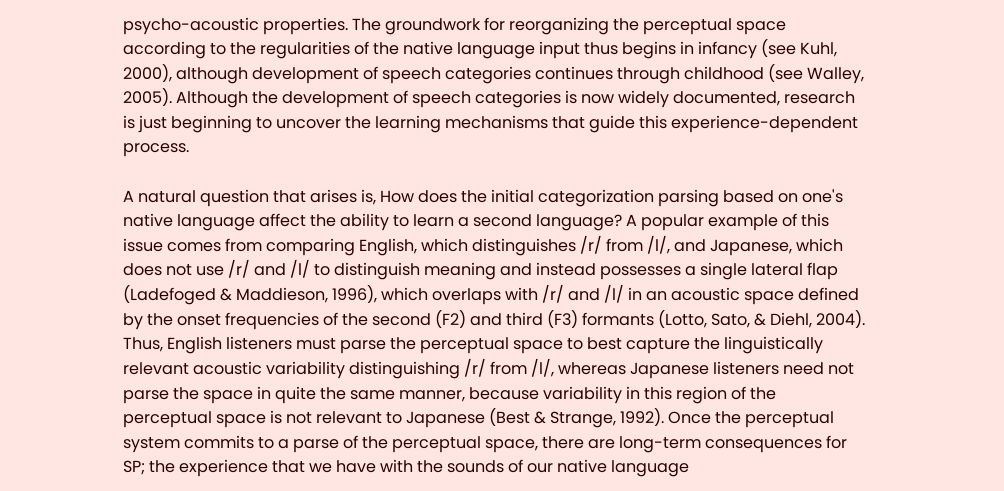psycho-acoustic properties. The groundwork for reorganizing the perceptual space according to the regularities of the native language input thus begins in infancy (see Kuhl, 2000), although development of speech categories continues through childhood (see Walley, 2005). Although the development of speech categories is now widely documented, research is just beginning to uncover the learning mechanisms that guide this experience-dependent process.

A natural question that arises is, How does the initial categorization parsing based on one's native language affect the ability to learn a second language? A popular example of this issue comes from comparing English, which distinguishes /r/ from /l/, and Japanese, which does not use /r/ and /l/ to distinguish meaning and instead possesses a single lateral flap (Ladefoged & Maddieson, 1996), which overlaps with /r/ and /l/ in an acoustic space defined by the onset frequencies of the second (F2) and third (F3) formants (Lotto, Sato, & Diehl, 2004). Thus, English listeners must parse the perceptual space to best capture the linguistically relevant acoustic variability distinguishing /r/ from /l/, whereas Japanese listeners need not parse the space in quite the same manner, because variability in this region of the perceptual space is not relevant to Japanese (Best & Strange, 1992). Once the perceptual system commits to a parse of the perceptual space, there are long-term consequences for SP; the experience that we have with the sounds of our native language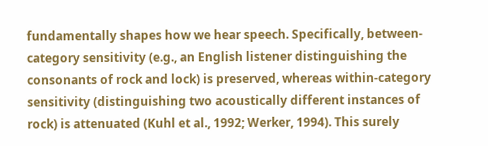fundamentally shapes how we hear speech. Specifically, between-category sensitivity (e.g., an English listener distinguishing the consonants of rock and lock) is preserved, whereas within-category sensitivity (distinguishing two acoustically different instances of rock) is attenuated (Kuhl et al., 1992; Werker, 1994). This surely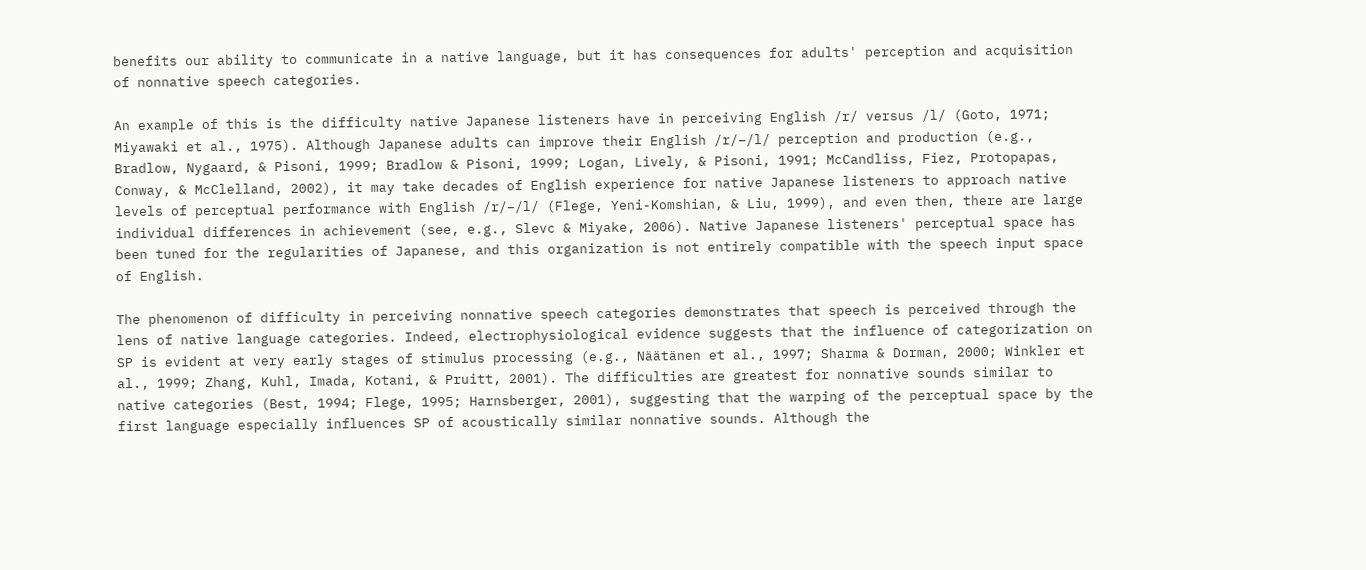benefits our ability to communicate in a native language, but it has consequences for adults' perception and acquisition of nonnative speech categories.

An example of this is the difficulty native Japanese listeners have in perceiving English /r/ versus /l/ (Goto, 1971; Miyawaki et al., 1975). Although Japanese adults can improve their English /r/–/l/ perception and production (e.g., Bradlow, Nygaard, & Pisoni, 1999; Bradlow & Pisoni, 1999; Logan, Lively, & Pisoni, 1991; McCandliss, Fiez, Protopapas, Conway, & McClelland, 2002), it may take decades of English experience for native Japanese listeners to approach native levels of perceptual performance with English /r/–/l/ (Flege, Yeni-Komshian, & Liu, 1999), and even then, there are large individual differences in achievement (see, e.g., Slevc & Miyake, 2006). Native Japanese listeners' perceptual space has been tuned for the regularities of Japanese, and this organization is not entirely compatible with the speech input space of English.

The phenomenon of difficulty in perceiving nonnative speech categories demonstrates that speech is perceived through the lens of native language categories. Indeed, electrophysiological evidence suggests that the influence of categorization on SP is evident at very early stages of stimulus processing (e.g., Näätänen et al., 1997; Sharma & Dorman, 2000; Winkler et al., 1999; Zhang, Kuhl, Imada, Kotani, & Pruitt, 2001). The difficulties are greatest for nonnative sounds similar to native categories (Best, 1994; Flege, 1995; Harnsberger, 2001), suggesting that the warping of the perceptual space by the first language especially influences SP of acoustically similar nonnative sounds. Although the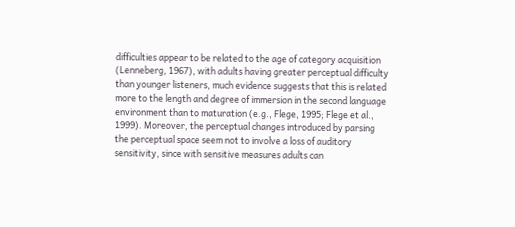difficulties appear to be related to the age of category acquisition (Lenneberg, 1967), with adults having greater perceptual difficulty than younger listeners, much evidence suggests that this is related more to the length and degree of immersion in the second language environment than to maturation (e.g., Flege, 1995; Flege et al., 1999). Moreover, the perceptual changes introduced by parsing the perceptual space seem not to involve a loss of auditory sensitivity, since with sensitive measures adults can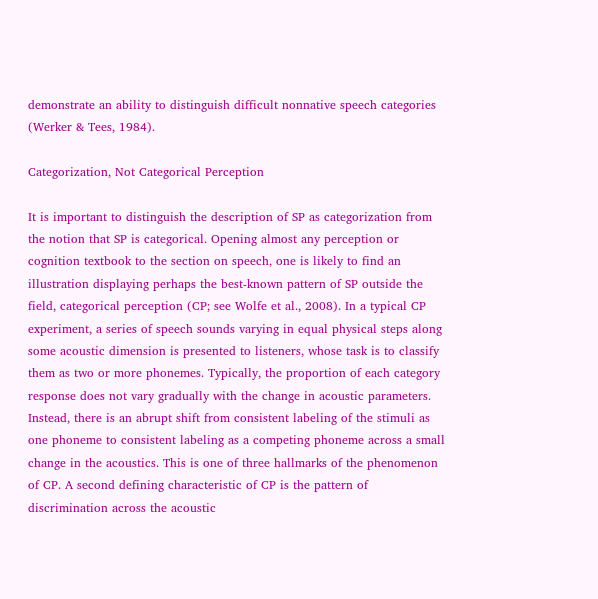demonstrate an ability to distinguish difficult nonnative speech categories (Werker & Tees, 1984).

Categorization, Not Categorical Perception

It is important to distinguish the description of SP as categorization from the notion that SP is categorical. Opening almost any perception or cognition textbook to the section on speech, one is likely to find an illustration displaying perhaps the best-known pattern of SP outside the field, categorical perception (CP; see Wolfe et al., 2008). In a typical CP experiment, a series of speech sounds varying in equal physical steps along some acoustic dimension is presented to listeners, whose task is to classify them as two or more phonemes. Typically, the proportion of each category response does not vary gradually with the change in acoustic parameters. Instead, there is an abrupt shift from consistent labeling of the stimuli as one phoneme to consistent labeling as a competing phoneme across a small change in the acoustics. This is one of three hallmarks of the phenomenon of CP. A second defining characteristic of CP is the pattern of discrimination across the acoustic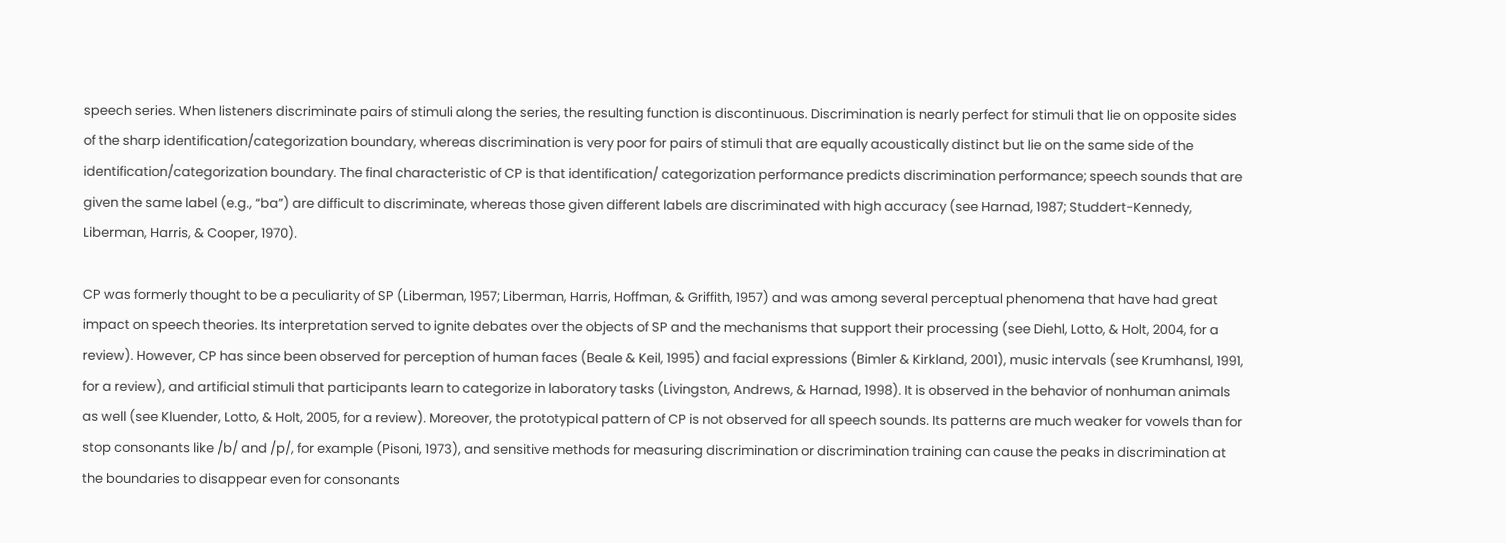speech series. When listeners discriminate pairs of stimuli along the series, the resulting function is discontinuous. Discrimination is nearly perfect for stimuli that lie on opposite sides of the sharp identification/categorization boundary, whereas discrimination is very poor for pairs of stimuli that are equally acoustically distinct but lie on the same side of the identification/categorization boundary. The final characteristic of CP is that identification/ categorization performance predicts discrimination performance; speech sounds that are given the same label (e.g., “ba”) are difficult to discriminate, whereas those given different labels are discriminated with high accuracy (see Harnad, 1987; Studdert-Kennedy, Liberman, Harris, & Cooper, 1970).

CP was formerly thought to be a peculiarity of SP (Liberman, 1957; Liberman, Harris, Hoffman, & Griffith, 1957) and was among several perceptual phenomena that have had great impact on speech theories. Its interpretation served to ignite debates over the objects of SP and the mechanisms that support their processing (see Diehl, Lotto, & Holt, 2004, for a review). However, CP has since been observed for perception of human faces (Beale & Keil, 1995) and facial expressions (Bimler & Kirkland, 2001), music intervals (see Krumhansl, 1991, for a review), and artificial stimuli that participants learn to categorize in laboratory tasks (Livingston, Andrews, & Harnad, 1998). It is observed in the behavior of nonhuman animals as well (see Kluender, Lotto, & Holt, 2005, for a review). Moreover, the prototypical pattern of CP is not observed for all speech sounds. Its patterns are much weaker for vowels than for stop consonants like /b/ and /p/, for example (Pisoni, 1973), and sensitive methods for measuring discrimination or discrimination training can cause the peaks in discrimination at the boundaries to disappear even for consonants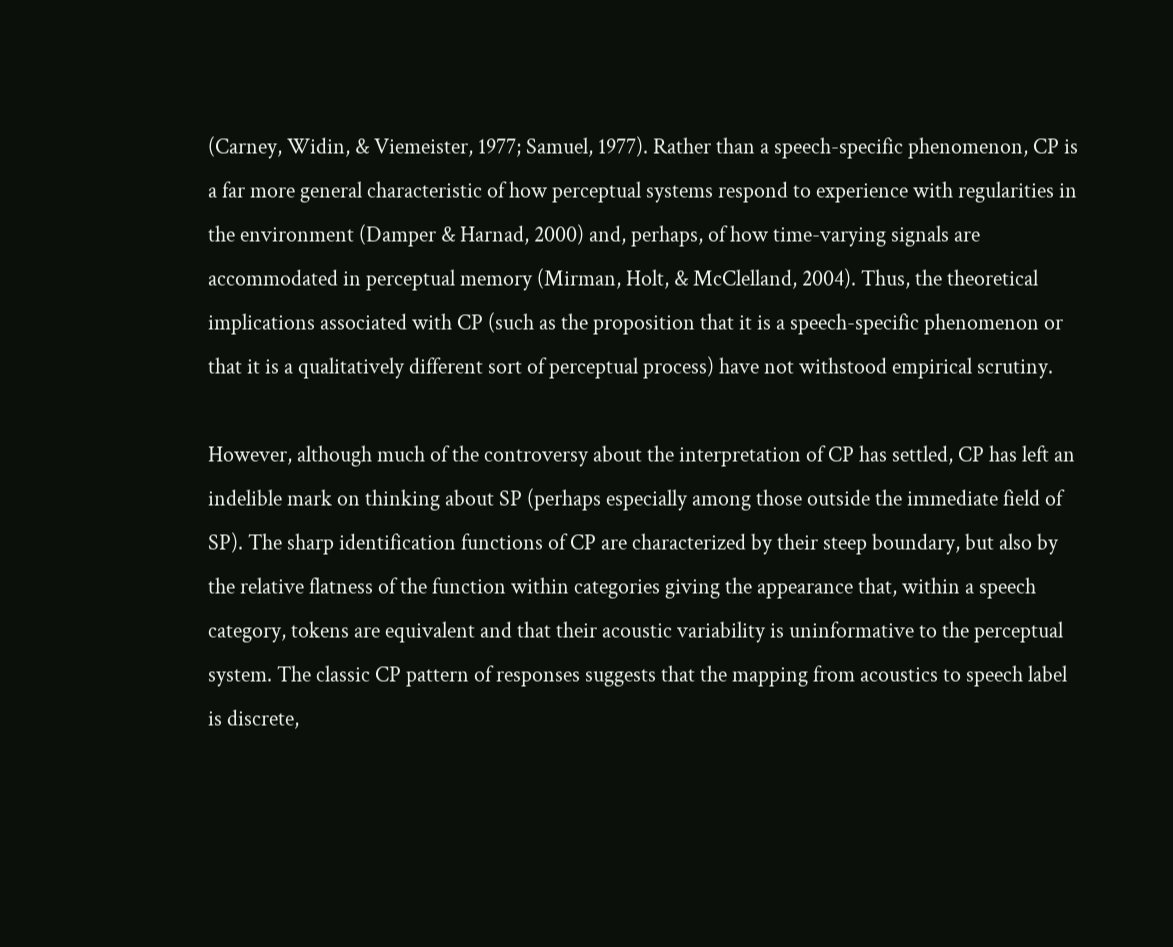(Carney, Widin, & Viemeister, 1977; Samuel, 1977). Rather than a speech-specific phenomenon, CP is a far more general characteristic of how perceptual systems respond to experience with regularities in the environment (Damper & Harnad, 2000) and, perhaps, of how time-varying signals are accommodated in perceptual memory (Mirman, Holt, & McClelland, 2004). Thus, the theoretical implications associated with CP (such as the proposition that it is a speech-specific phenomenon or that it is a qualitatively different sort of perceptual process) have not withstood empirical scrutiny.

However, although much of the controversy about the interpretation of CP has settled, CP has left an indelible mark on thinking about SP (perhaps especially among those outside the immediate field of SP). The sharp identification functions of CP are characterized by their steep boundary, but also by the relative flatness of the function within categories giving the appearance that, within a speech category, tokens are equivalent and that their acoustic variability is uninformative to the perceptual system. The classic CP pattern of responses suggests that the mapping from acoustics to speech label is discrete,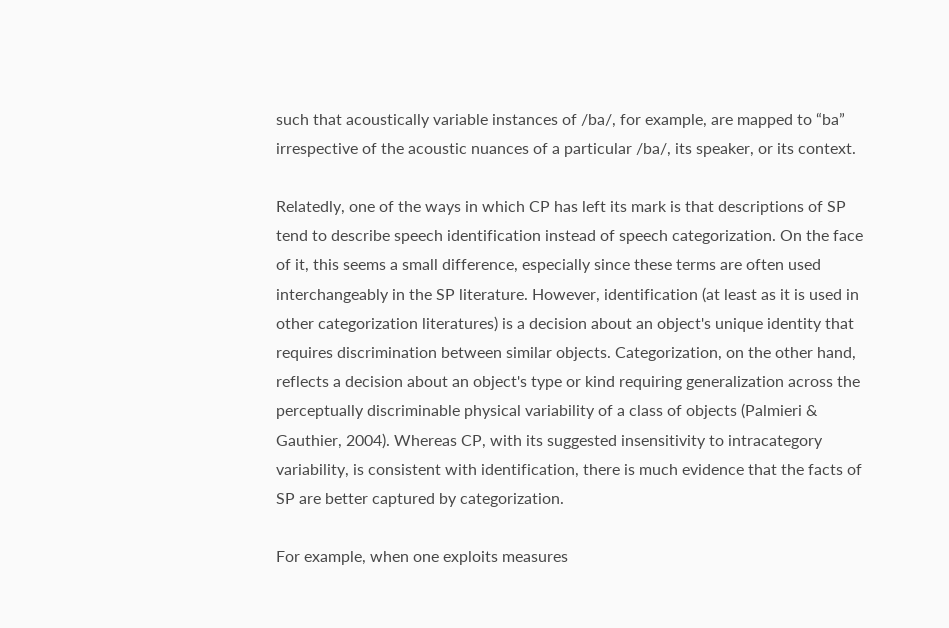such that acoustically variable instances of /ba/, for example, are mapped to “ba” irrespective of the acoustic nuances of a particular /ba/, its speaker, or its context.

Relatedly, one of the ways in which CP has left its mark is that descriptions of SP tend to describe speech identification instead of speech categorization. On the face of it, this seems a small difference, especially since these terms are often used interchangeably in the SP literature. However, identification (at least as it is used in other categorization literatures) is a decision about an object's unique identity that requires discrimination between similar objects. Categorization, on the other hand, reflects a decision about an object's type or kind requiring generalization across the perceptually discriminable physical variability of a class of objects (Palmieri & Gauthier, 2004). Whereas CP, with its suggested insensitivity to intracategory variability, is consistent with identification, there is much evidence that the facts of SP are better captured by categorization.

For example, when one exploits measures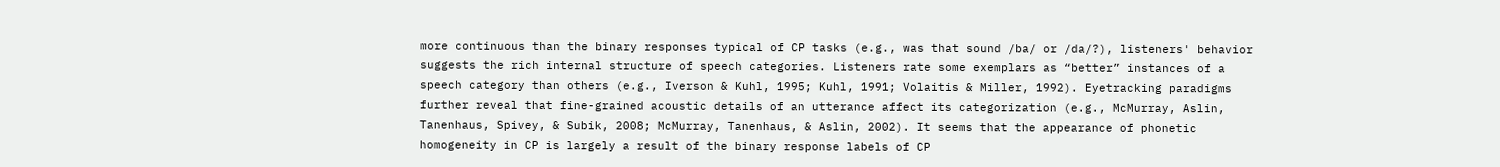more continuous than the binary responses typical of CP tasks (e.g., was that sound /ba/ or /da/?), listeners' behavior suggests the rich internal structure of speech categories. Listeners rate some exemplars as “better” instances of a speech category than others (e.g., Iverson & Kuhl, 1995; Kuhl, 1991; Volaitis & Miller, 1992). Eyetracking paradigms further reveal that fine-grained acoustic details of an utterance affect its categorization (e.g., McMurray, Aslin, Tanenhaus, Spivey, & Subik, 2008; McMurray, Tanenhaus, & Aslin, 2002). It seems that the appearance of phonetic homogeneity in CP is largely a result of the binary response labels of CP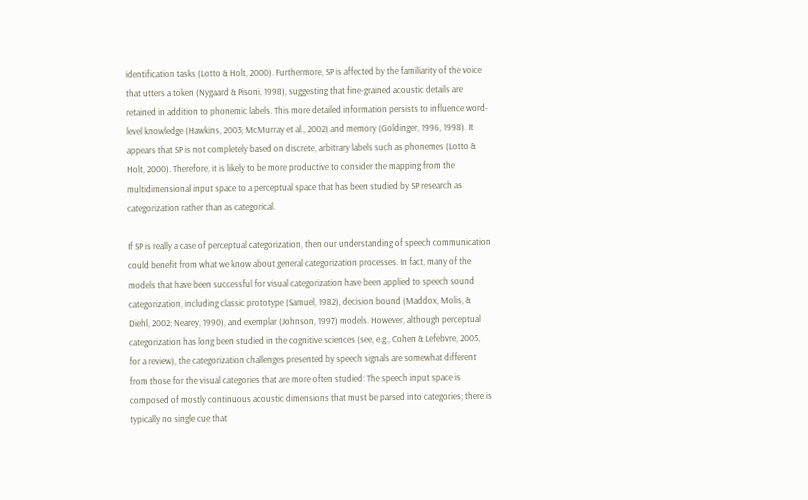identification tasks (Lotto & Holt, 2000). Furthermore, SP is affected by the familiarity of the voice that utters a token (Nygaard & Pisoni, 1998), suggesting that fine-grained acoustic details are retained in addition to phonemic labels. This more detailed information persists to influence word-level knowledge (Hawkins, 2003; McMurray et al., 2002) and memory (Goldinger, 1996, 1998). It appears that SP is not completely based on discrete, arbitrary labels such as phonemes (Lotto & Holt, 2000). Therefore, it is likely to be more productive to consider the mapping from the multidimensional input space to a perceptual space that has been studied by SP research as categorization rather than as categorical.

If SP is really a case of perceptual categorization, then our understanding of speech communication could benefit from what we know about general categorization processes. In fact, many of the models that have been successful for visual categorization have been applied to speech sound categorization, including classic prototype (Samuel, 1982), decision bound (Maddox, Molis, & Diehl, 2002; Nearey, 1990), and exemplar (Johnson, 1997) models. However, although perceptual categorization has long been studied in the cognitive sciences (see, e.g., Cohen & Lefebvre, 2005, for a review), the categorization challenges presented by speech signals are somewhat different from those for the visual categories that are more often studied: The speech input space is composed of mostly continuous acoustic dimensions that must be parsed into categories; there is typically no single cue that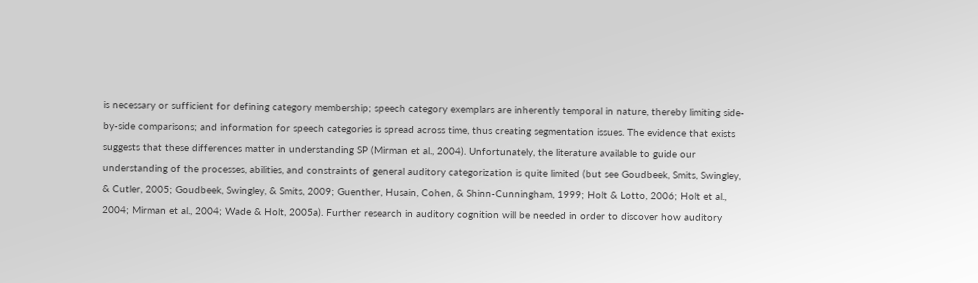is necessary or sufficient for defining category membership; speech category exemplars are inherently temporal in nature, thereby limiting side-by-side comparisons; and information for speech categories is spread across time, thus creating segmentation issues. The evidence that exists suggests that these differences matter in understanding SP (Mirman et al., 2004). Unfortunately, the literature available to guide our understanding of the processes, abilities, and constraints of general auditory categorization is quite limited (but see Goudbeek, Smits, Swingley, & Cutler, 2005; Goudbeek, Swingley, & Smits, 2009; Guenther, Husain, Cohen, & Shinn-Cunningham, 1999; Holt & Lotto, 2006; Holt et al., 2004; Mirman et al., 2004; Wade & Holt, 2005a). Further research in auditory cognition will be needed in order to discover how auditory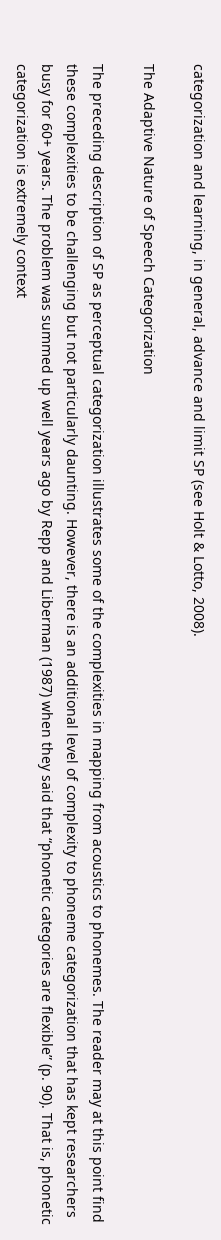categorization and learning, in general, advance and limit SP (see Holt & Lotto, 2008).

The Adaptive Nature of Speech Categorization

The preceding description of SP as perceptual categorization illustrates some of the complexities in mapping from acoustics to phonemes. The reader may at this point find these complexities to be challenging but not particularly daunting. However, there is an additional level of complexity to phoneme categorization that has kept researchers busy for 60+ years. The problem was summed up well years ago by Repp and Liberman (1987) when they said that “phonetic categories are flexible” (p. 90). That is, phonetic categorization is extremely context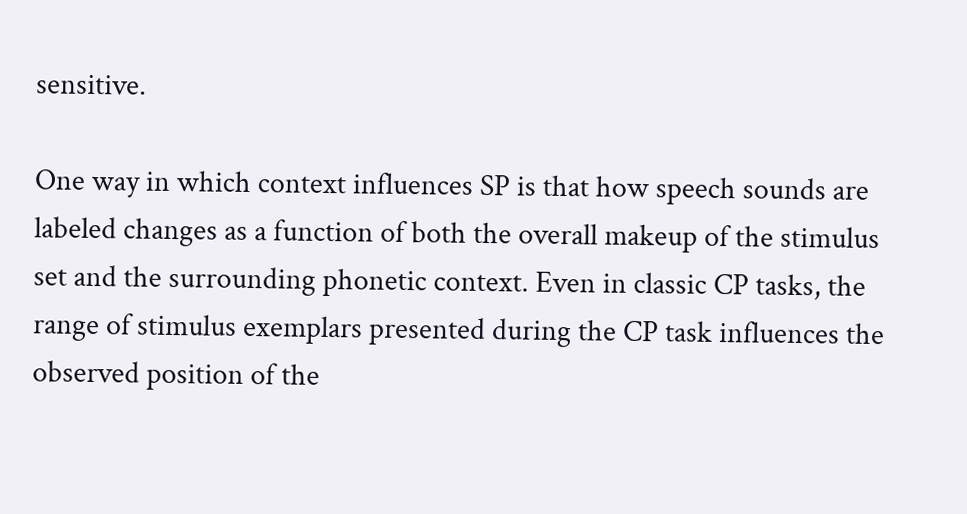sensitive.

One way in which context influences SP is that how speech sounds are labeled changes as a function of both the overall makeup of the stimulus set and the surrounding phonetic context. Even in classic CP tasks, the range of stimulus exemplars presented during the CP task influences the observed position of the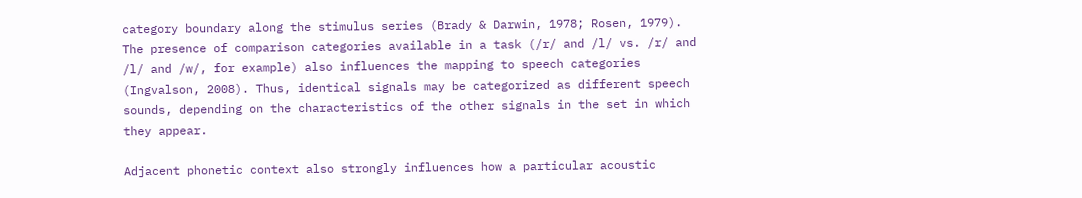category boundary along the stimulus series (Brady & Darwin, 1978; Rosen, 1979). The presence of comparison categories available in a task (/r/ and /l/ vs. /r/ and /l/ and /w/, for example) also influences the mapping to speech categories (Ingvalson, 2008). Thus, identical signals may be categorized as different speech sounds, depending on the characteristics of the other signals in the set in which they appear.

Adjacent phonetic context also strongly influences how a particular acoustic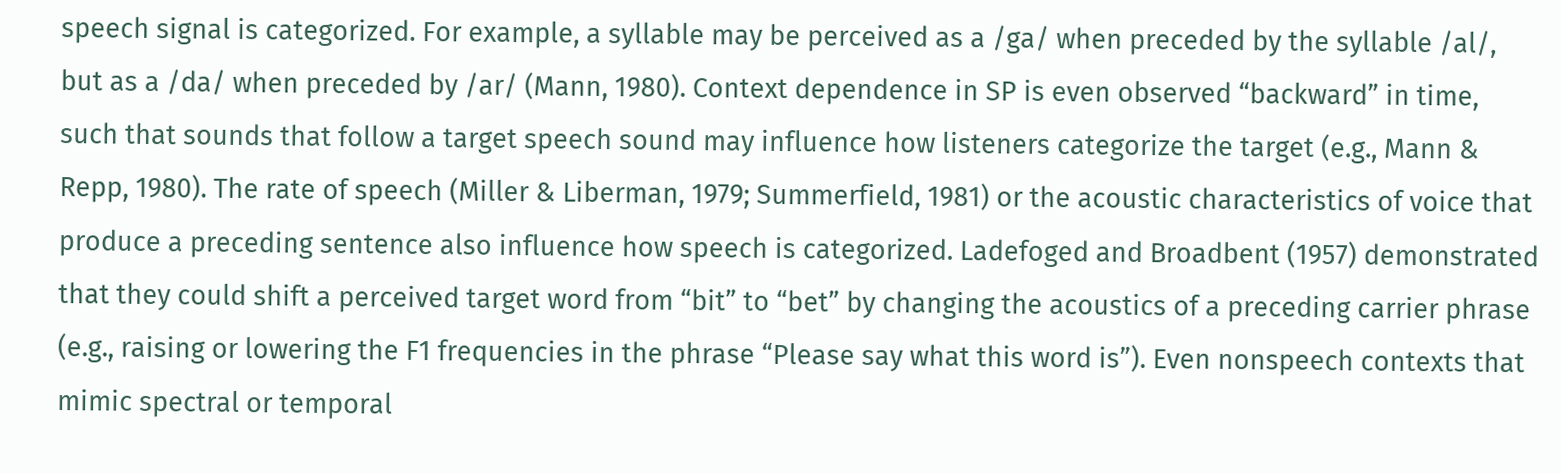speech signal is categorized. For example, a syllable may be perceived as a /ga/ when preceded by the syllable /al/, but as a /da/ when preceded by /ar/ (Mann, 1980). Context dependence in SP is even observed “backward” in time, such that sounds that follow a target speech sound may influence how listeners categorize the target (e.g., Mann & Repp, 1980). The rate of speech (Miller & Liberman, 1979; Summerfield, 1981) or the acoustic characteristics of voice that produce a preceding sentence also influence how speech is categorized. Ladefoged and Broadbent (1957) demonstrated that they could shift a perceived target word from “bit” to “bet” by changing the acoustics of a preceding carrier phrase (e.g., raising or lowering the F1 frequencies in the phrase “Please say what this word is”). Even nonspeech contexts that mimic spectral or temporal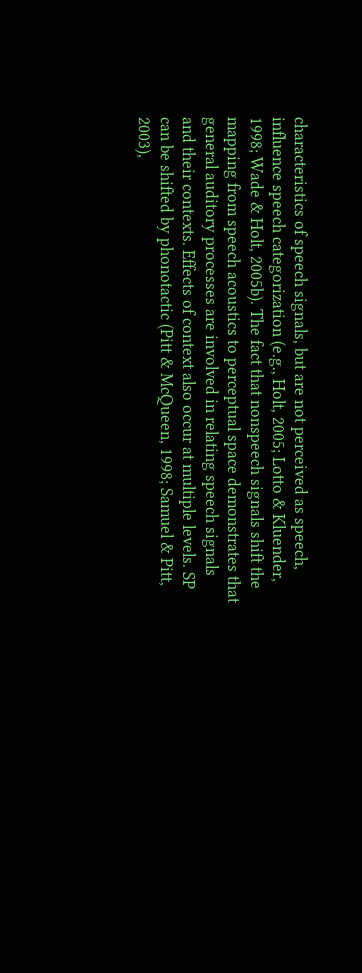characteristics of speech signals, but are not perceived as speech, influence speech categorization (e.g., Holt, 2005; Lotto & Kluender, 1998; Wade & Holt, 2005b). The fact that nonspeech signals shift the mapping from speech acoustics to perceptual space demonstrates that general auditory processes are involved in relating speech signals and their contexts. Effects of context also occur at multiple levels. SP can be shifted by phonotactic (Pitt & McQueen, 1998; Samuel & Pitt, 2003),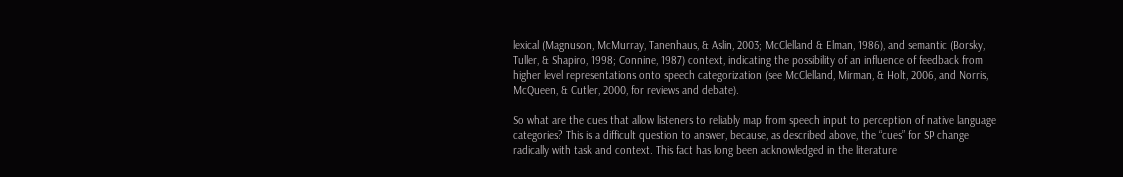lexical (Magnuson, McMurray, Tanenhaus, & Aslin, 2003; McClelland & Elman, 1986), and semantic (Borsky, Tuller, & Shapiro, 1998; Connine, 1987) context, indicating the possibility of an influence of feedback from higher level representations onto speech categorization (see McClelland, Mirman, & Holt, 2006, and Norris, McQueen, & Cutler, 2000, for reviews and debate).

So what are the cues that allow listeners to reliably map from speech input to perception of native language categories? This is a difficult question to answer, because, as described above, the “cues” for SP change radically with task and context. This fact has long been acknowledged in the literature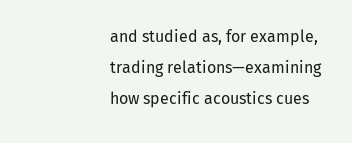and studied as, for example, trading relations—examining how specific acoustics cues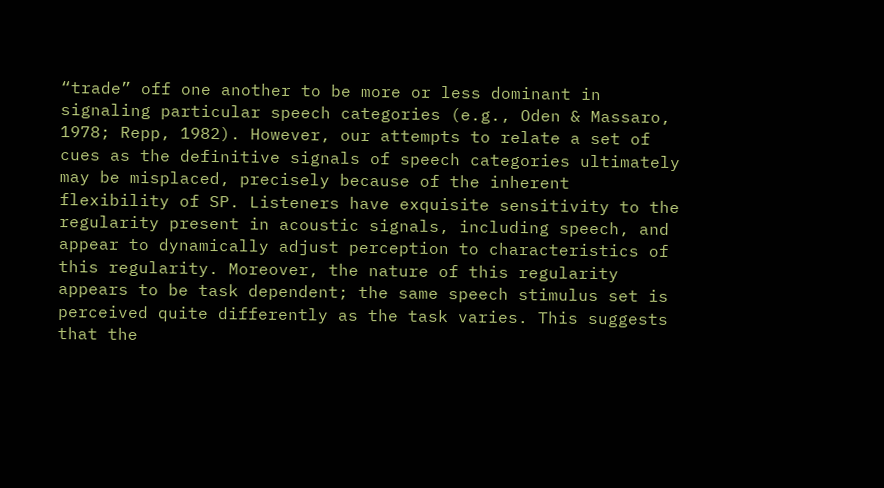“trade” off one another to be more or less dominant in signaling particular speech categories (e.g., Oden & Massaro, 1978; Repp, 1982). However, our attempts to relate a set of cues as the definitive signals of speech categories ultimately may be misplaced, precisely because of the inherent flexibility of SP. Listeners have exquisite sensitivity to the regularity present in acoustic signals, including speech, and appear to dynamically adjust perception to characteristics of this regularity. Moreover, the nature of this regularity appears to be task dependent; the same speech stimulus set is perceived quite differently as the task varies. This suggests that the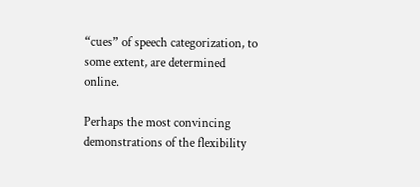“cues” of speech categorization, to some extent, are determined online.

Perhaps the most convincing demonstrations of the flexibility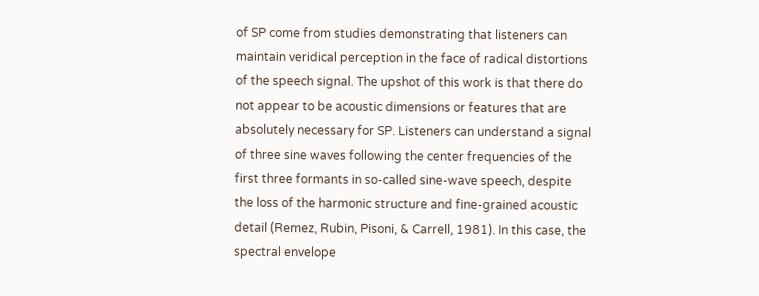of SP come from studies demonstrating that listeners can maintain veridical perception in the face of radical distortions of the speech signal. The upshot of this work is that there do not appear to be acoustic dimensions or features that are absolutely necessary for SP. Listeners can understand a signal of three sine waves following the center frequencies of the first three formants in so-called sine-wave speech, despite the loss of the harmonic structure and fine-grained acoustic detail (Remez, Rubin, Pisoni, & Carrell, 1981). In this case, the spectral envelope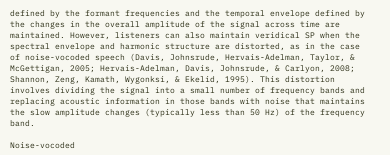defined by the formant frequencies and the temporal envelope defined by the changes in the overall amplitude of the signal across time are maintained. However, listeners can also maintain veridical SP when the spectral envelope and harmonic structure are distorted, as in the case of noise-vocoded speech (Davis, Johnsrude, Hervais-Adelman, Taylor, & McGettigan, 2005; Hervais-Adelman, Davis, Johnsrude, & Carlyon, 2008; Shannon, Zeng, Kamath, Wygonksi, & Ekelid, 1995). This distortion involves dividing the signal into a small number of frequency bands and replacing acoustic information in those bands with noise that maintains the slow amplitude changes (typically less than 50 Hz) of the frequency band.

Noise-vocoded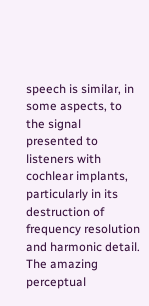speech is similar, in some aspects, to the signal presented to listeners with cochlear implants, particularly in its destruction of frequency resolution and harmonic detail. The amazing perceptual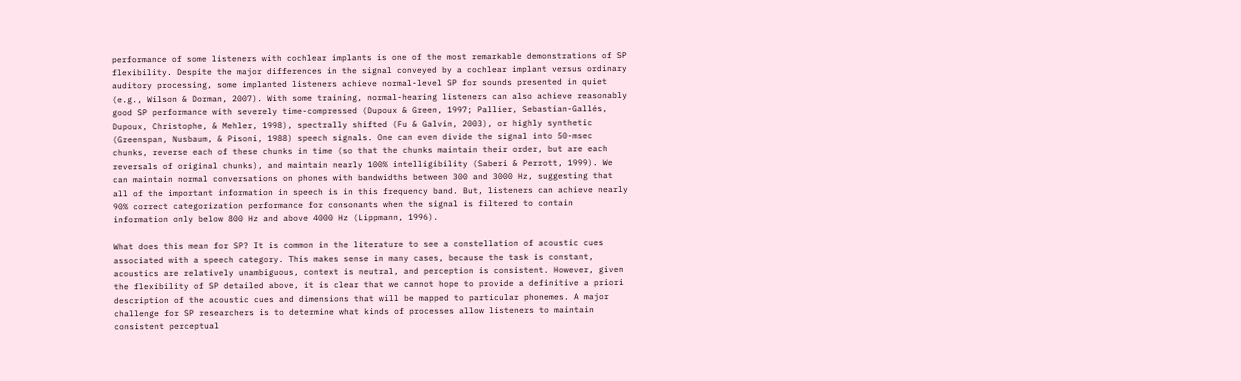performance of some listeners with cochlear implants is one of the most remarkable demonstrations of SP flexibility. Despite the major differences in the signal conveyed by a cochlear implant versus ordinary auditory processing, some implanted listeners achieve normal-level SP for sounds presented in quiet (e.g., Wilson & Dorman, 2007). With some training, normal-hearing listeners can also achieve reasonably good SP performance with severely time-compressed (Dupoux & Green, 1997; Pallier, Sebastian-Gallés, Dupoux, Christophe, & Mehler, 1998), spectrally shifted (Fu & Galvin, 2003), or highly synthetic (Greenspan, Nusbaum, & Pisoni, 1988) speech signals. One can even divide the signal into 50-msec chunks, reverse each of these chunks in time (so that the chunks maintain their order, but are each reversals of original chunks), and maintain nearly 100% intelligibility (Saberi & Perrott, 1999). We can maintain normal conversations on phones with bandwidths between 300 and 3000 Hz, suggesting that all of the important information in speech is in this frequency band. But, listeners can achieve nearly 90% correct categorization performance for consonants when the signal is filtered to contain information only below 800 Hz and above 4000 Hz (Lippmann, 1996).

What does this mean for SP? It is common in the literature to see a constellation of acoustic cues associated with a speech category. This makes sense in many cases, because the task is constant, acoustics are relatively unambiguous, context is neutral, and perception is consistent. However, given the flexibility of SP detailed above, it is clear that we cannot hope to provide a definitive a priori description of the acoustic cues and dimensions that will be mapped to particular phonemes. A major challenge for SP researchers is to determine what kinds of processes allow listeners to maintain consistent perceptual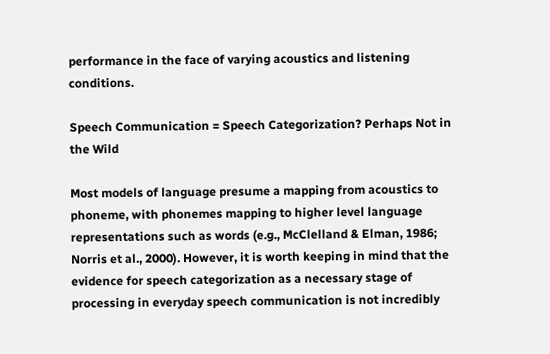performance in the face of varying acoustics and listening conditions.

Speech Communication = Speech Categorization? Perhaps Not in the Wild

Most models of language presume a mapping from acoustics to phoneme, with phonemes mapping to higher level language representations such as words (e.g., McClelland & Elman, 1986; Norris et al., 2000). However, it is worth keeping in mind that the evidence for speech categorization as a necessary stage of processing in everyday speech communication is not incredibly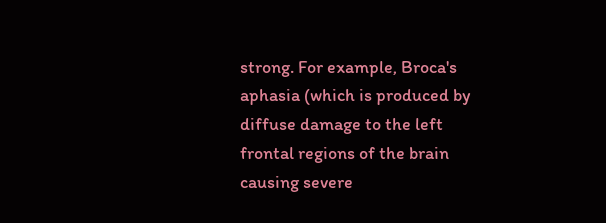strong. For example, Broca's aphasia (which is produced by diffuse damage to the left frontal regions of the brain causing severe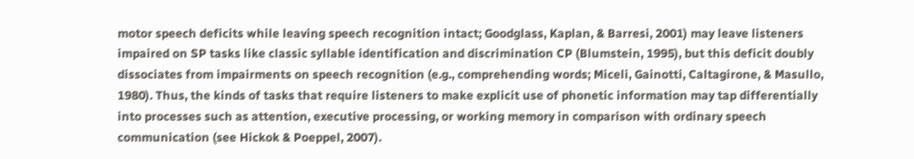motor speech deficits while leaving speech recognition intact; Goodglass, Kaplan, & Barresi, 2001) may leave listeners impaired on SP tasks like classic syllable identification and discrimination CP (Blumstein, 1995), but this deficit doubly dissociates from impairments on speech recognition (e.g., comprehending words; Miceli, Gainotti, Caltagirone, & Masullo, 1980). Thus, the kinds of tasks that require listeners to make explicit use of phonetic information may tap differentially into processes such as attention, executive processing, or working memory in comparison with ordinary speech communication (see Hickok & Poeppel, 2007).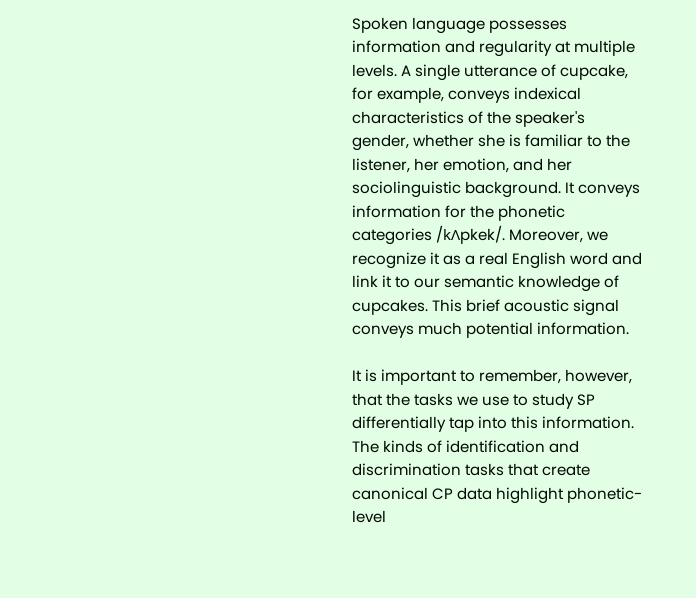Spoken language possesses information and regularity at multiple levels. A single utterance of cupcake, for example, conveys indexical characteristics of the speaker's gender, whether she is familiar to the listener, her emotion, and her sociolinguistic background. It conveys information for the phonetic categories /kΛpkek/. Moreover, we recognize it as a real English word and link it to our semantic knowledge of cupcakes. This brief acoustic signal conveys much potential information.

It is important to remember, however, that the tasks we use to study SP differentially tap into this information. The kinds of identification and discrimination tasks that create canonical CP data highlight phonetic-level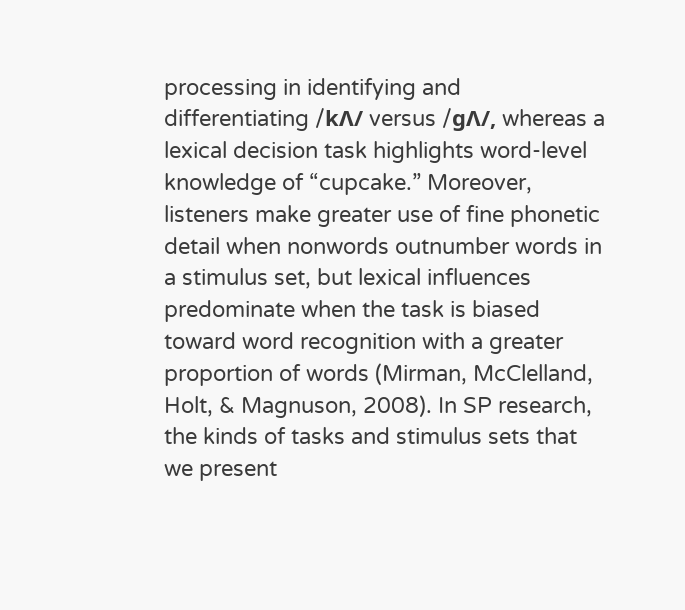processing in identifying and differentiating /kΛ/ versus /gΛ/, whereas a lexical decision task highlights word-level knowledge of “cupcake.” Moreover, listeners make greater use of fine phonetic detail when nonwords outnumber words in a stimulus set, but lexical influences predominate when the task is biased toward word recognition with a greater proportion of words (Mirman, McClelland, Holt, & Magnuson, 2008). In SP research, the kinds of tasks and stimulus sets that we present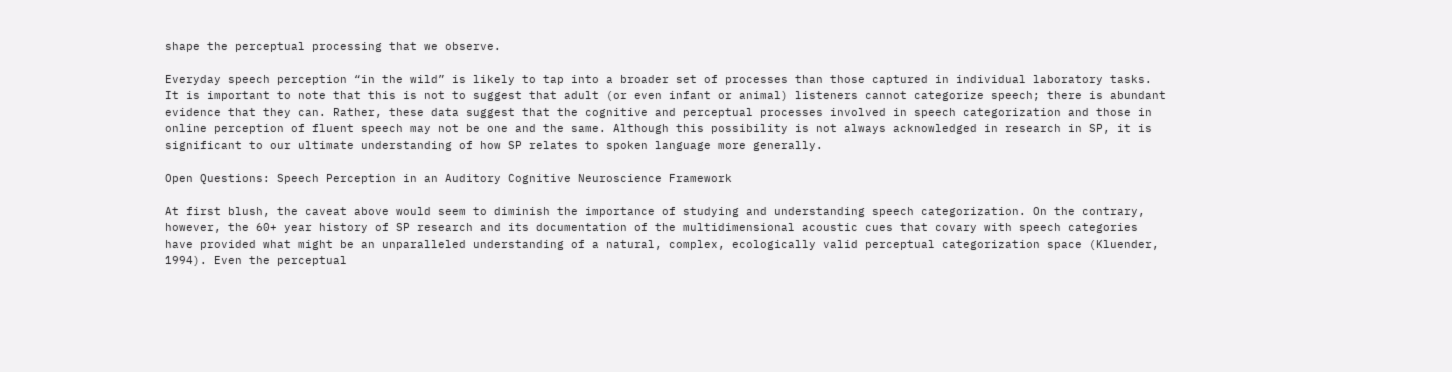shape the perceptual processing that we observe.

Everyday speech perception “in the wild” is likely to tap into a broader set of processes than those captured in individual laboratory tasks. It is important to note that this is not to suggest that adult (or even infant or animal) listeners cannot categorize speech; there is abundant evidence that they can. Rather, these data suggest that the cognitive and perceptual processes involved in speech categorization and those in online perception of fluent speech may not be one and the same. Although this possibility is not always acknowledged in research in SP, it is significant to our ultimate understanding of how SP relates to spoken language more generally.

Open Questions: Speech Perception in an Auditory Cognitive Neuroscience Framework

At first blush, the caveat above would seem to diminish the importance of studying and understanding speech categorization. On the contrary, however, the 60+ year history of SP research and its documentation of the multidimensional acoustic cues that covary with speech categories have provided what might be an unparalleled understanding of a natural, complex, ecologically valid perceptual categorization space (Kluender, 1994). Even the perceptual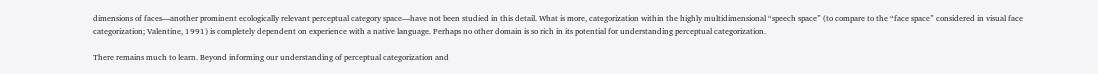dimensions of faces—another prominent ecologically relevant perceptual category space—have not been studied in this detail. What is more, categorization within the highly multidimensional “speech space” (to compare to the “face space” considered in visual face categorization; Valentine, 1991) is completely dependent on experience with a native language. Perhaps no other domain is so rich in its potential for understanding perceptual categorization.

There remains much to learn. Beyond informing our understanding of perceptual categorization and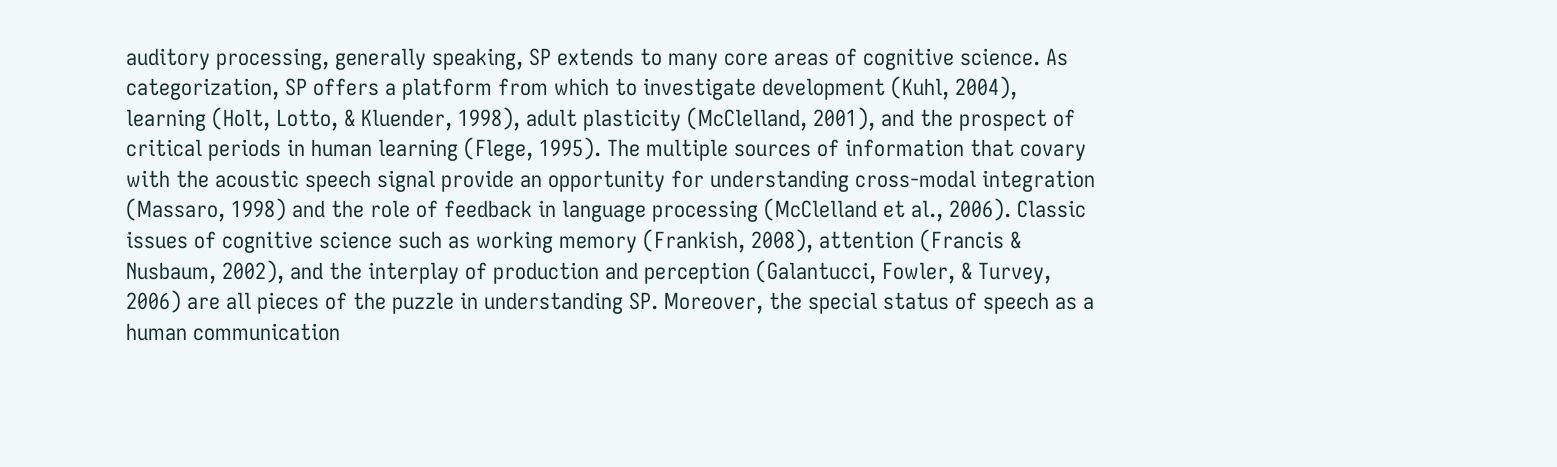auditory processing, generally speaking, SP extends to many core areas of cognitive science. As categorization, SP offers a platform from which to investigate development (Kuhl, 2004), learning (Holt, Lotto, & Kluender, 1998), adult plasticity (McClelland, 2001), and the prospect of critical periods in human learning (Flege, 1995). The multiple sources of information that covary with the acoustic speech signal provide an opportunity for understanding cross-modal integration (Massaro, 1998) and the role of feedback in language processing (McClelland et al., 2006). Classic issues of cognitive science such as working memory (Frankish, 2008), attention (Francis & Nusbaum, 2002), and the interplay of production and perception (Galantucci, Fowler, & Turvey, 2006) are all pieces of the puzzle in understanding SP. Moreover, the special status of speech as a human communication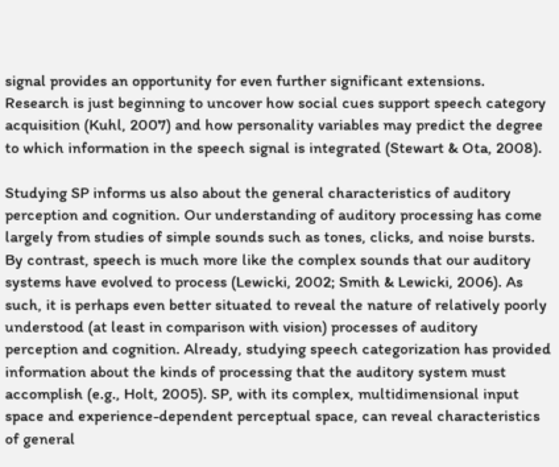signal provides an opportunity for even further significant extensions. Research is just beginning to uncover how social cues support speech category acquisition (Kuhl, 2007) and how personality variables may predict the degree to which information in the speech signal is integrated (Stewart & Ota, 2008).

Studying SP informs us also about the general characteristics of auditory perception and cognition. Our understanding of auditory processing has come largely from studies of simple sounds such as tones, clicks, and noise bursts. By contrast, speech is much more like the complex sounds that our auditory systems have evolved to process (Lewicki, 2002; Smith & Lewicki, 2006). As such, it is perhaps even better situated to reveal the nature of relatively poorly understood (at least in comparison with vision) processes of auditory perception and cognition. Already, studying speech categorization has provided information about the kinds of processing that the auditory system must accomplish (e.g., Holt, 2005). SP, with its complex, multidimensional input space and experience-dependent perceptual space, can reveal characteristics of general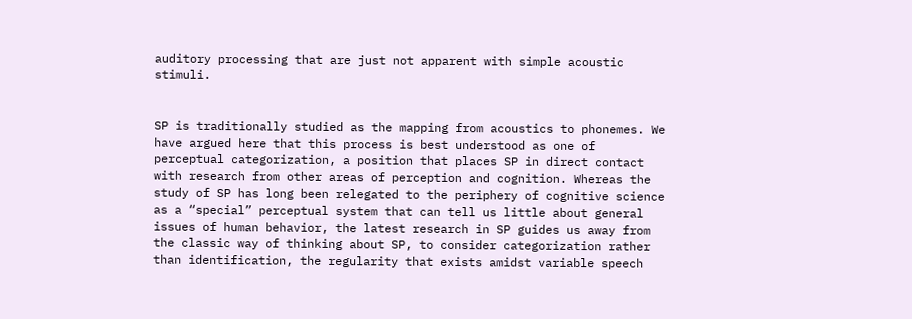auditory processing that are just not apparent with simple acoustic stimuli.


SP is traditionally studied as the mapping from acoustics to phonemes. We have argued here that this process is best understood as one of perceptual categorization, a position that places SP in direct contact with research from other areas of perception and cognition. Whereas the study of SP has long been relegated to the periphery of cognitive science as a “special” perceptual system that can tell us little about general issues of human behavior, the latest research in SP guides us away from the classic way of thinking about SP, to consider categorization rather than identification, the regularity that exists amidst variable speech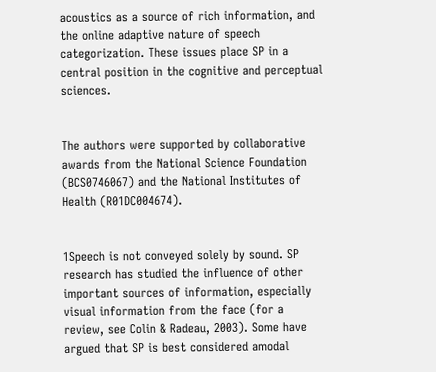acoustics as a source of rich information, and the online adaptive nature of speech categorization. These issues place SP in a central position in the cognitive and perceptual sciences.


The authors were supported by collaborative awards from the National Science Foundation (BCS0746067) and the National Institutes of Health (R01DC004674).


1Speech is not conveyed solely by sound. SP research has studied the influence of other important sources of information, especially visual information from the face (for a review, see Colin & Radeau, 2003). Some have argued that SP is best considered amodal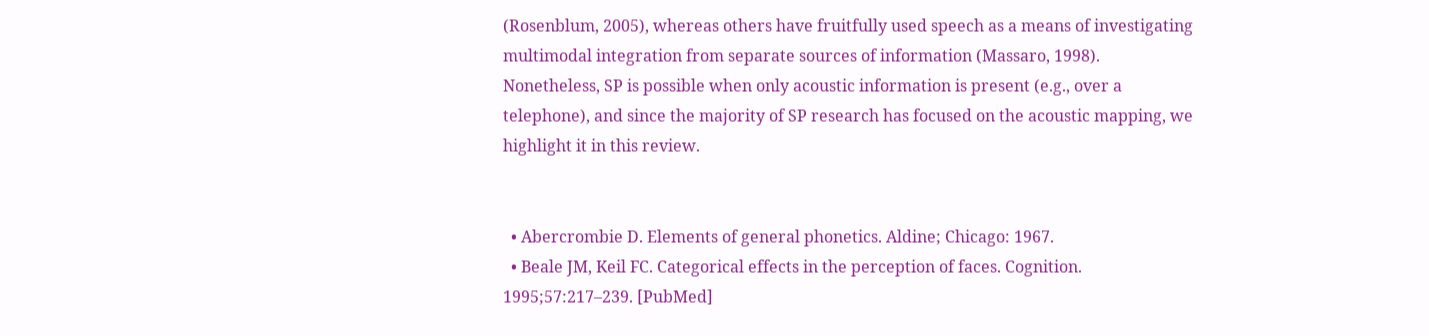(Rosenblum, 2005), whereas others have fruitfully used speech as a means of investigating multimodal integration from separate sources of information (Massaro, 1998). Nonetheless, SP is possible when only acoustic information is present (e.g., over a telephone), and since the majority of SP research has focused on the acoustic mapping, we highlight it in this review.


  • Abercrombie D. Elements of general phonetics. Aldine; Chicago: 1967.
  • Beale JM, Keil FC. Categorical effects in the perception of faces. Cognition. 1995;57:217–239. [PubMed]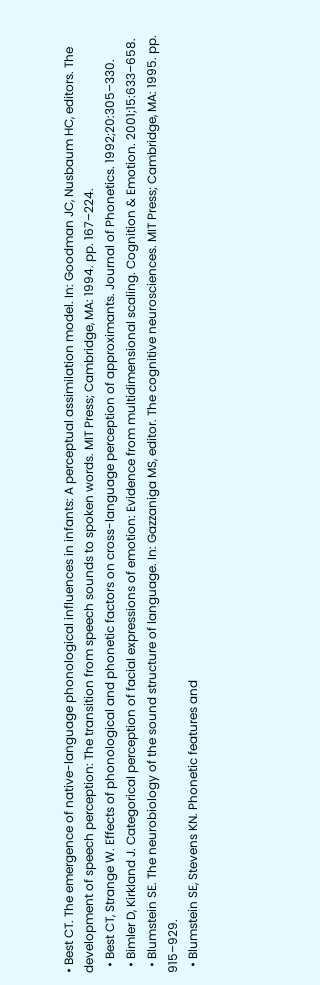• Best CT. The emergence of native-language phonological influences in infants: A perceptual assimilation model. In: Goodman JC, Nusbaum HC, editors. The development of speech perception: The transition from speech sounds to spoken words. MIT Press; Cambridge, MA: 1994. pp. 167–224.
  • Best CT, Strange W. Effects of phonological and phonetic factors on cross-language perception of approximants. Journal of Phonetics. 1992;20:305–330.
  • Bimler D, Kirkland J. Categorical perception of facial expressions of emotion: Evidence from multidimensional scaling. Cognition & Emotion. 2001;15:633–658.
  • Blumstein SE. The neurobiology of the sound structure of language. In: Gazzaniga MS, editor. The cognitive neurosciences. MIT Press; Cambridge, MA: 1995. pp. 915–929.
  • Blumstein SE, Stevens KN. Phonetic features and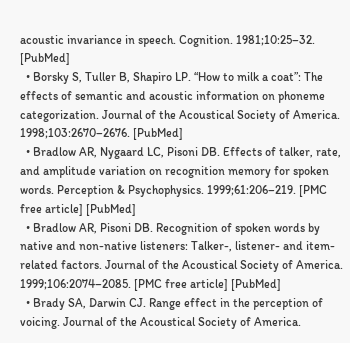acoustic invariance in speech. Cognition. 1981;10:25–32. [PubMed]
  • Borsky S, Tuller B, Shapiro LP. “How to milk a coat”: The effects of semantic and acoustic information on phoneme categorization. Journal of the Acoustical Society of America. 1998;103:2670–2676. [PubMed]
  • Bradlow AR, Nygaard LC, Pisoni DB. Effects of talker, rate, and amplitude variation on recognition memory for spoken words. Perception & Psychophysics. 1999;61:206–219. [PMC free article] [PubMed]
  • Bradlow AR, Pisoni DB. Recognition of spoken words by native and non-native listeners: Talker-, listener- and item-related factors. Journal of the Acoustical Society of America. 1999;106:2074–2085. [PMC free article] [PubMed]
  • Brady SA, Darwin CJ. Range effect in the perception of voicing. Journal of the Acoustical Society of America.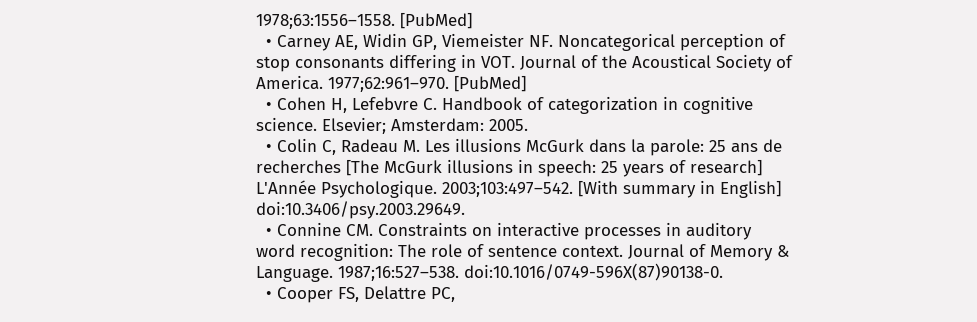1978;63:1556–1558. [PubMed]
  • Carney AE, Widin GP, Viemeister NF. Noncategorical perception of stop consonants differing in VOT. Journal of the Acoustical Society of America. 1977;62:961–970. [PubMed]
  • Cohen H, Lefebvre C. Handbook of categorization in cognitive science. Elsevier; Amsterdam: 2005.
  • Colin C, Radeau M. Les illusions McGurk dans la parole: 25 ans de recherches [The McGurk illusions in speech: 25 years of research] L'Année Psychologique. 2003;103:497–542. [With summary in English] doi:10.3406/psy.2003.29649.
  • Connine CM. Constraints on interactive processes in auditory word recognition: The role of sentence context. Journal of Memory & Language. 1987;16:527–538. doi:10.1016/0749-596X(87)90138-0.
  • Cooper FS, Delattre PC,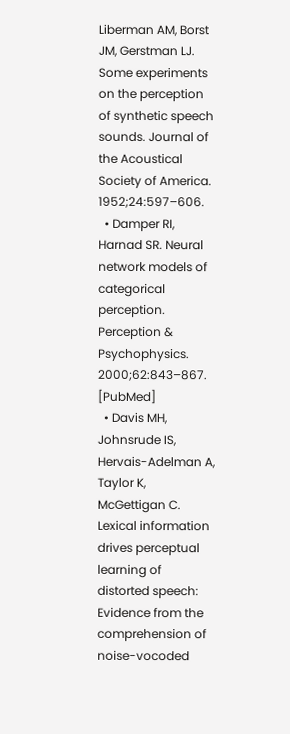Liberman AM, Borst JM, Gerstman LJ. Some experiments on the perception of synthetic speech sounds. Journal of the Acoustical Society of America. 1952;24:597–606.
  • Damper RI, Harnad SR. Neural network models of categorical perception. Perception & Psychophysics. 2000;62:843–867. [PubMed]
  • Davis MH, Johnsrude IS, Hervais-Adelman A, Taylor K, McGettigan C. Lexical information drives perceptual learning of distorted speech: Evidence from the comprehension of noise-vocoded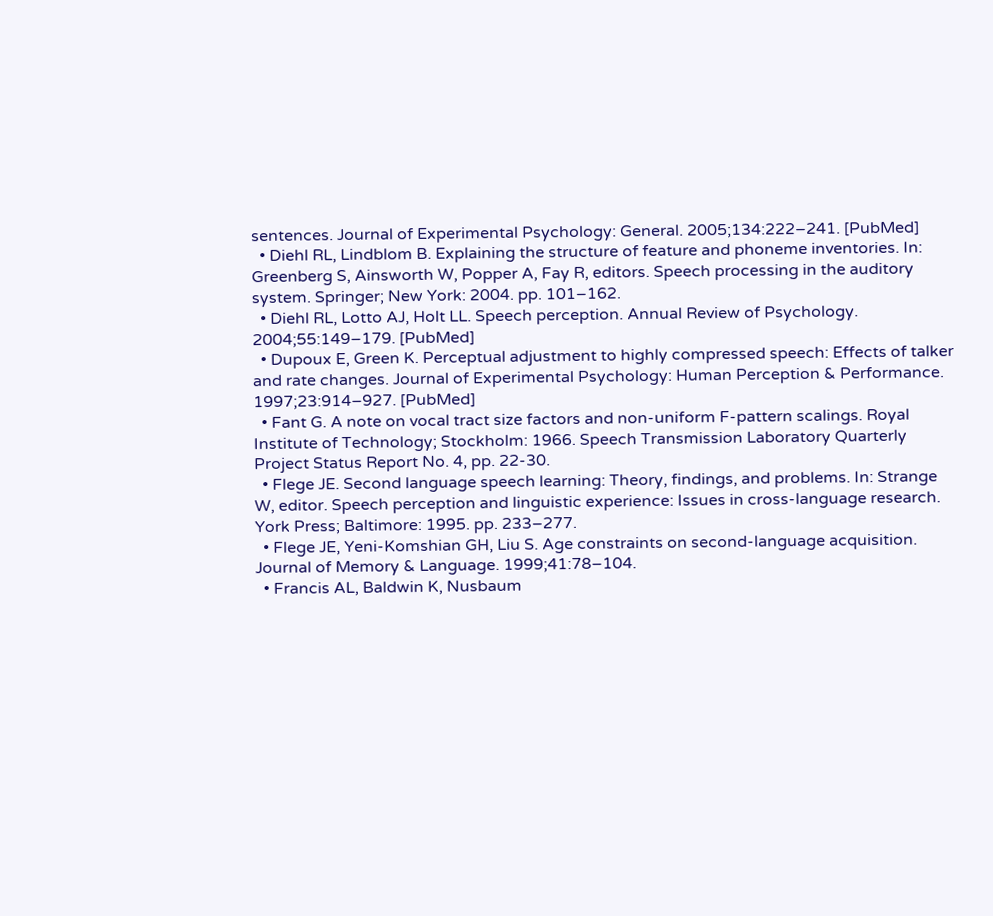sentences. Journal of Experimental Psychology: General. 2005;134:222–241. [PubMed]
  • Diehl RL, Lindblom B. Explaining the structure of feature and phoneme inventories. In: Greenberg S, Ainsworth W, Popper A, Fay R, editors. Speech processing in the auditory system. Springer; New York: 2004. pp. 101–162.
  • Diehl RL, Lotto AJ, Holt LL. Speech perception. Annual Review of Psychology. 2004;55:149–179. [PubMed]
  • Dupoux E, Green K. Perceptual adjustment to highly compressed speech: Effects of talker and rate changes. Journal of Experimental Psychology: Human Perception & Performance. 1997;23:914–927. [PubMed]
  • Fant G. A note on vocal tract size factors and non-uniform F-pattern scalings. Royal Institute of Technology; Stockholm: 1966. Speech Transmission Laboratory Quarterly Project Status Report No. 4, pp. 22-30.
  • Flege JE. Second language speech learning: Theory, findings, and problems. In: Strange W, editor. Speech perception and linguistic experience: Issues in cross-language research. York Press; Baltimore: 1995. pp. 233–277.
  • Flege JE, Yeni-Komshian GH, Liu S. Age constraints on second-language acquisition. Journal of Memory & Language. 1999;41:78–104.
  • Francis AL, Baldwin K, Nusbaum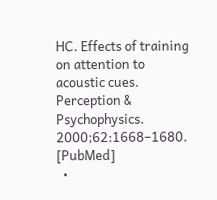HC. Effects of training on attention to acoustic cues. Perception & Psychophysics. 2000;62:1668–1680. [PubMed]
  •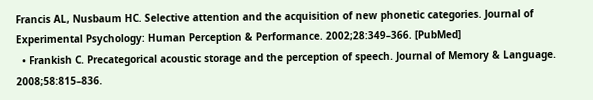Francis AL, Nusbaum HC. Selective attention and the acquisition of new phonetic categories. Journal of Experimental Psychology: Human Perception & Performance. 2002;28:349–366. [PubMed]
  • Frankish C. Precategorical acoustic storage and the perception of speech. Journal of Memory & Language. 2008;58:815–836.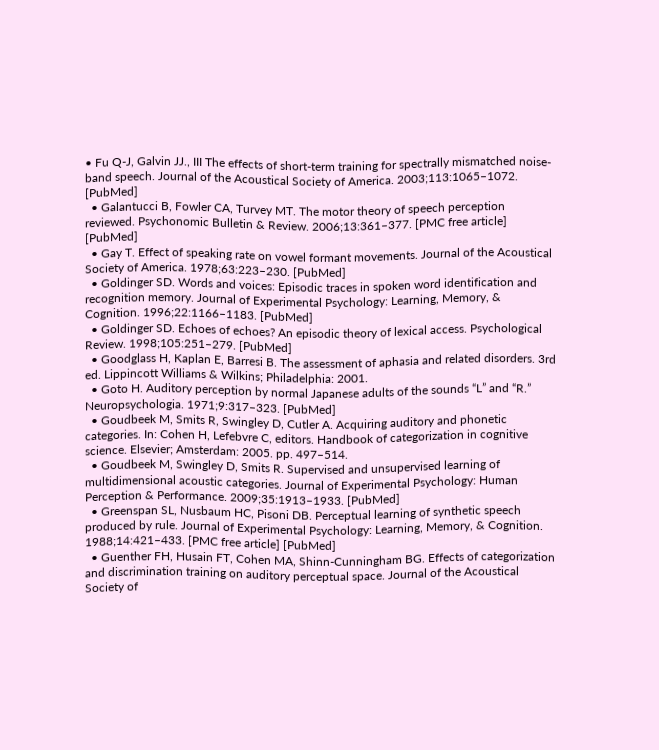• Fu Q-J, Galvin JJ., III The effects of short-term training for spectrally mismatched noise-band speech. Journal of the Acoustical Society of America. 2003;113:1065–1072. [PubMed]
  • Galantucci B, Fowler CA, Turvey MT. The motor theory of speech perception reviewed. Psychonomic Bulletin & Review. 2006;13:361–377. [PMC free article] [PubMed]
  • Gay T. Effect of speaking rate on vowel formant movements. Journal of the Acoustical Society of America. 1978;63:223–230. [PubMed]
  • Goldinger SD. Words and voices: Episodic traces in spoken word identification and recognition memory. Journal of Experimental Psychology: Learning, Memory, & Cognition. 1996;22:1166–1183. [PubMed]
  • Goldinger SD. Echoes of echoes? An episodic theory of lexical access. Psychological Review. 1998;105:251–279. [PubMed]
  • Goodglass H, Kaplan E, Barresi B. The assessment of aphasia and related disorders. 3rd ed. Lippincott Williams & Wilkins; Philadelphia: 2001.
  • Goto H. Auditory perception by normal Japanese adults of the sounds “L” and “R.” Neuropsychologia. 1971;9:317–323. [PubMed]
  • Goudbeek M, Smits R, Swingley D, Cutler A. Acquiring auditory and phonetic categories. In: Cohen H, Lefebvre C, editors. Handbook of categorization in cognitive science. Elsevier; Amsterdam: 2005. pp. 497–514.
  • Goudbeek M, Swingley D, Smits R. Supervised and unsupervised learning of multidimensional acoustic categories. Journal of Experimental Psychology: Human Perception & Performance. 2009;35:1913–1933. [PubMed]
  • Greenspan SL, Nusbaum HC, Pisoni DB. Perceptual learning of synthetic speech produced by rule. Journal of Experimental Psychology: Learning, Memory, & Cognition. 1988;14:421–433. [PMC free article] [PubMed]
  • Guenther FH, Husain FT, Cohen MA, Shinn-Cunningham BG. Effects of categorization and discrimination training on auditory perceptual space. Journal of the Acoustical Society of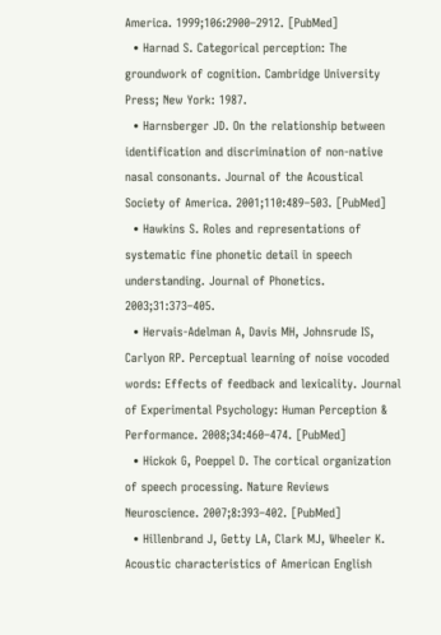America. 1999;106:2900–2912. [PubMed]
  • Harnad S. Categorical perception: The groundwork of cognition. Cambridge University Press; New York: 1987.
  • Harnsberger JD. On the relationship between identification and discrimination of non-native nasal consonants. Journal of the Acoustical Society of America. 2001;110:489–503. [PubMed]
  • Hawkins S. Roles and representations of systematic fine phonetic detail in speech understanding. Journal of Phonetics. 2003;31:373–405.
  • Hervais-Adelman A, Davis MH, Johnsrude IS, Carlyon RP. Perceptual learning of noise vocoded words: Effects of feedback and lexicality. Journal of Experimental Psychology: Human Perception & Performance. 2008;34:460–474. [PubMed]
  • Hickok G, Poeppel D. The cortical organization of speech processing. Nature Reviews Neuroscience. 2007;8:393–402. [PubMed]
  • Hillenbrand J, Getty LA, Clark MJ, Wheeler K. Acoustic characteristics of American English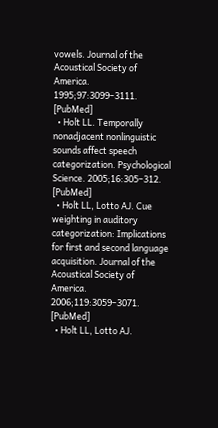vowels. Journal of the Acoustical Society of America. 1995;97:3099–3111. [PubMed]
  • Holt LL. Temporally nonadjacent nonlinguistic sounds affect speech categorization. Psychological Science. 2005;16:305–312. [PubMed]
  • Holt LL, Lotto AJ. Cue weighting in auditory categorization: Implications for first and second language acquisition. Journal of the Acoustical Society of America. 2006;119:3059–3071. [PubMed]
  • Holt LL, Lotto AJ.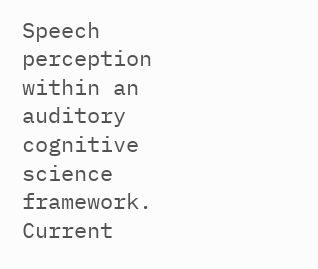Speech perception within an auditory cognitive science framework. Current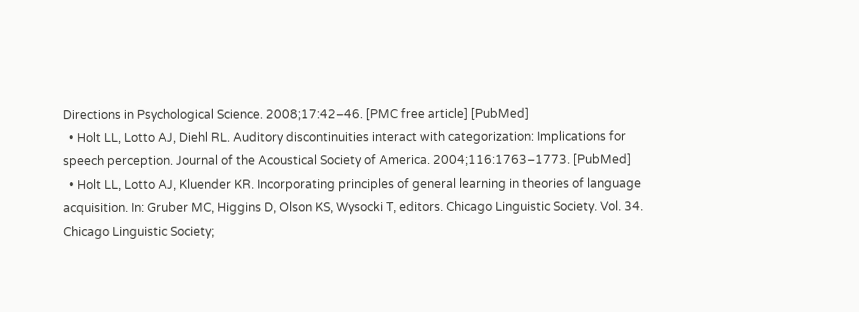Directions in Psychological Science. 2008;17:42–46. [PMC free article] [PubMed]
  • Holt LL, Lotto AJ, Diehl RL. Auditory discontinuities interact with categorization: Implications for speech perception. Journal of the Acoustical Society of America. 2004;116:1763–1773. [PubMed]
  • Holt LL, Lotto AJ, Kluender KR. Incorporating principles of general learning in theories of language acquisition. In: Gruber MC, Higgins D, Olson KS, Wysocki T, editors. Chicago Linguistic Society. Vol. 34. Chicago Linguistic Society;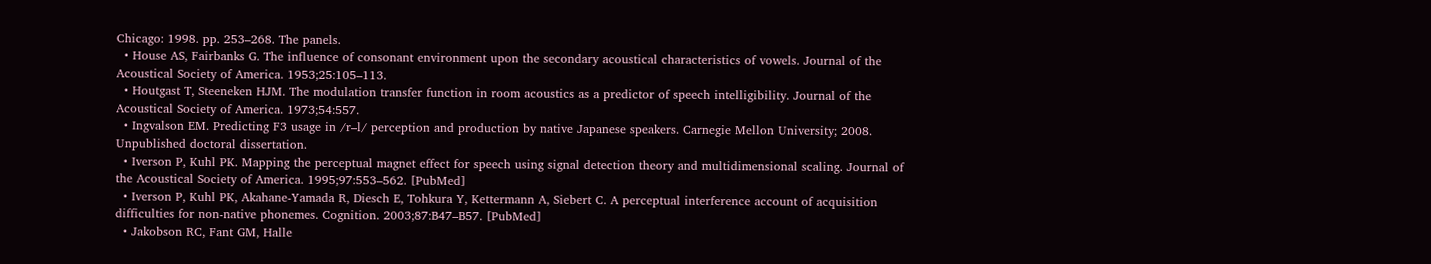Chicago: 1998. pp. 253–268. The panels.
  • House AS, Fairbanks G. The influence of consonant environment upon the secondary acoustical characteristics of vowels. Journal of the Acoustical Society of America. 1953;25:105–113.
  • Houtgast T, Steeneken HJM. The modulation transfer function in room acoustics as a predictor of speech intelligibility. Journal of the Acoustical Society of America. 1973;54:557.
  • Ingvalson EM. Predicting F3 usage in /r–l/ perception and production by native Japanese speakers. Carnegie Mellon University; 2008. Unpublished doctoral dissertation.
  • Iverson P, Kuhl PK. Mapping the perceptual magnet effect for speech using signal detection theory and multidimensional scaling. Journal of the Acoustical Society of America. 1995;97:553–562. [PubMed]
  • Iverson P, Kuhl PK, Akahane-Yamada R, Diesch E, Tohkura Y, Kettermann A, Siebert C. A perceptual interference account of acquisition difficulties for non-native phonemes. Cognition. 2003;87:B47–B57. [PubMed]
  • Jakobson RC, Fant GM, Halle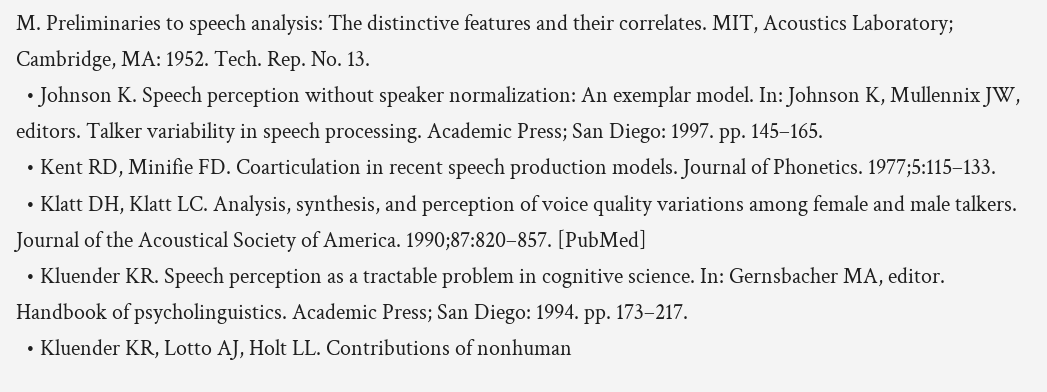M. Preliminaries to speech analysis: The distinctive features and their correlates. MIT, Acoustics Laboratory; Cambridge, MA: 1952. Tech. Rep. No. 13.
  • Johnson K. Speech perception without speaker normalization: An exemplar model. In: Johnson K, Mullennix JW, editors. Talker variability in speech processing. Academic Press; San Diego: 1997. pp. 145–165.
  • Kent RD, Minifie FD. Coarticulation in recent speech production models. Journal of Phonetics. 1977;5:115–133.
  • Klatt DH, Klatt LC. Analysis, synthesis, and perception of voice quality variations among female and male talkers. Journal of the Acoustical Society of America. 1990;87:820–857. [PubMed]
  • Kluender KR. Speech perception as a tractable problem in cognitive science. In: Gernsbacher MA, editor. Handbook of psycholinguistics. Academic Press; San Diego: 1994. pp. 173–217.
  • Kluender KR, Lotto AJ, Holt LL. Contributions of nonhuman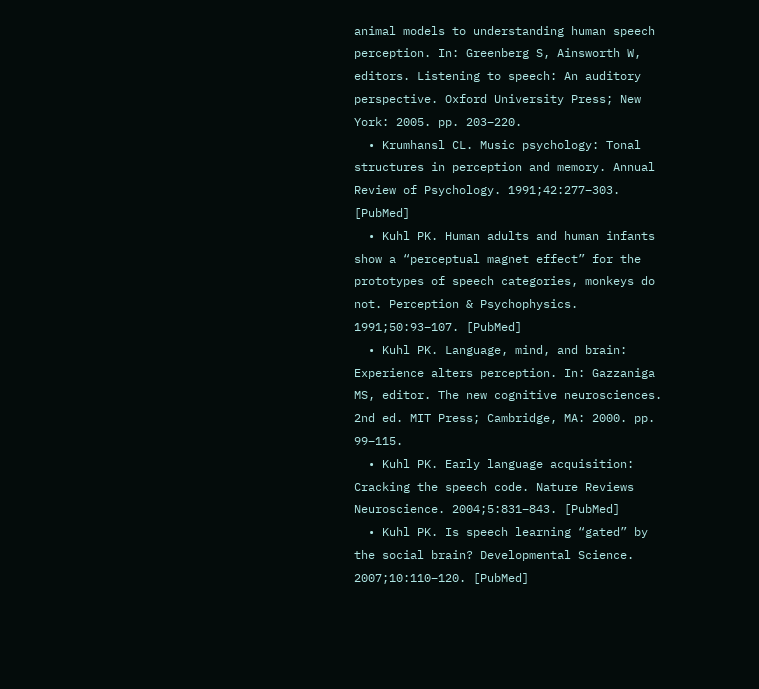animal models to understanding human speech perception. In: Greenberg S, Ainsworth W, editors. Listening to speech: An auditory perspective. Oxford University Press; New York: 2005. pp. 203–220.
  • Krumhansl CL. Music psychology: Tonal structures in perception and memory. Annual Review of Psychology. 1991;42:277–303. [PubMed]
  • Kuhl PK. Human adults and human infants show a “perceptual magnet effect” for the prototypes of speech categories, monkeys do not. Perception & Psychophysics. 1991;50:93–107. [PubMed]
  • Kuhl PK. Language, mind, and brain: Experience alters perception. In: Gazzaniga MS, editor. The new cognitive neurosciences. 2nd ed. MIT Press; Cambridge, MA: 2000. pp. 99–115.
  • Kuhl PK. Early language acquisition: Cracking the speech code. Nature Reviews Neuroscience. 2004;5:831–843. [PubMed]
  • Kuhl PK. Is speech learning “gated” by the social brain? Developmental Science. 2007;10:110–120. [PubMed]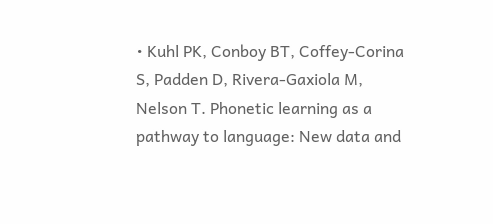• Kuhl PK, Conboy BT, Coffey-Corina S, Padden D, Rivera-Gaxiola M, Nelson T. Phonetic learning as a pathway to language: New data and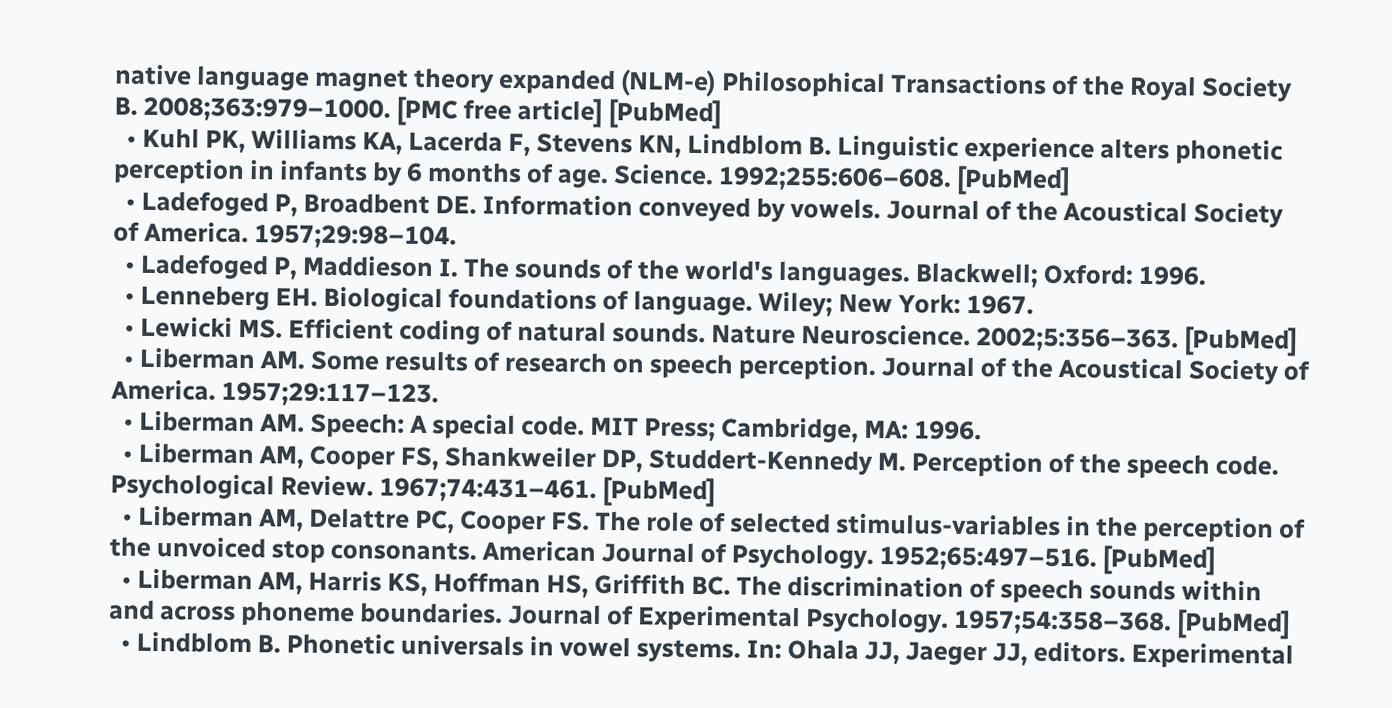native language magnet theory expanded (NLM-e) Philosophical Transactions of the Royal Society B. 2008;363:979–1000. [PMC free article] [PubMed]
  • Kuhl PK, Williams KA, Lacerda F, Stevens KN, Lindblom B. Linguistic experience alters phonetic perception in infants by 6 months of age. Science. 1992;255:606–608. [PubMed]
  • Ladefoged P, Broadbent DE. Information conveyed by vowels. Journal of the Acoustical Society of America. 1957;29:98–104.
  • Ladefoged P, Maddieson I. The sounds of the world's languages. Blackwell; Oxford: 1996.
  • Lenneberg EH. Biological foundations of language. Wiley; New York: 1967.
  • Lewicki MS. Efficient coding of natural sounds. Nature Neuroscience. 2002;5:356–363. [PubMed]
  • Liberman AM. Some results of research on speech perception. Journal of the Acoustical Society of America. 1957;29:117–123.
  • Liberman AM. Speech: A special code. MIT Press; Cambridge, MA: 1996.
  • Liberman AM, Cooper FS, Shankweiler DP, Studdert-Kennedy M. Perception of the speech code. Psychological Review. 1967;74:431–461. [PubMed]
  • Liberman AM, Delattre PC, Cooper FS. The role of selected stimulus-variables in the perception of the unvoiced stop consonants. American Journal of Psychology. 1952;65:497–516. [PubMed]
  • Liberman AM, Harris KS, Hoffman HS, Griffith BC. The discrimination of speech sounds within and across phoneme boundaries. Journal of Experimental Psychology. 1957;54:358–368. [PubMed]
  • Lindblom B. Phonetic universals in vowel systems. In: Ohala JJ, Jaeger JJ, editors. Experimental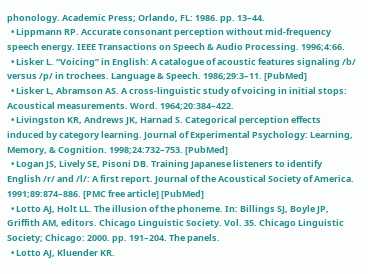phonology. Academic Press; Orlando, FL: 1986. pp. 13–44.
  • Lippmann RP. Accurate consonant perception without mid-frequency speech energy. IEEE Transactions on Speech & Audio Processing. 1996;4:66.
  • Lisker L. “Voicing” in English: A catalogue of acoustic features signaling /b/ versus /p/ in trochees. Language & Speech. 1986;29:3–11. [PubMed]
  • Lisker L, Abramson AS. A cross-linguistic study of voicing in initial stops: Acoustical measurements. Word. 1964;20:384–422.
  • Livingston KR, Andrews JK, Harnad S. Categorical perception effects induced by category learning. Journal of Experimental Psychology: Learning, Memory, & Cognition. 1998;24:732–753. [PubMed]
  • Logan JS, Lively SE, Pisoni DB. Training Japanese listeners to identify English /r/ and /l/: A first report. Journal of the Acoustical Society of America. 1991;89:874–886. [PMC free article] [PubMed]
  • Lotto AJ, Holt LL. The illusion of the phoneme. In: Billings SJ, Boyle JP, Griffith AM, editors. Chicago Linguistic Society. Vol. 35. Chicago Linguistic Society; Chicago: 2000. pp. 191–204. The panels.
  • Lotto AJ, Kluender KR.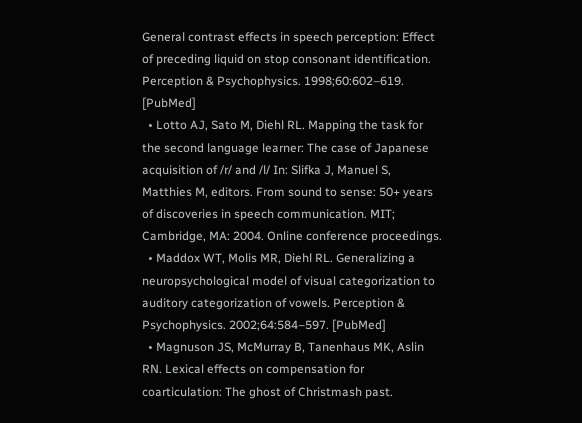General contrast effects in speech perception: Effect of preceding liquid on stop consonant identification. Perception & Psychophysics. 1998;60:602–619. [PubMed]
  • Lotto AJ, Sato M, Diehl RL. Mapping the task for the second language learner: The case of Japanese acquisition of /r/ and /l/ In: Slifka J, Manuel S, Matthies M, editors. From sound to sense: 50+ years of discoveries in speech communication. MIT; Cambridge, MA: 2004. Online conference proceedings.
  • Maddox WT, Molis MR, Diehl RL. Generalizing a neuropsychological model of visual categorization to auditory categorization of vowels. Perception & Psychophysics. 2002;64:584–597. [PubMed]
  • Magnuson JS, McMurray B, Tanenhaus MK, Aslin RN. Lexical effects on compensation for coarticulation: The ghost of Christmash past.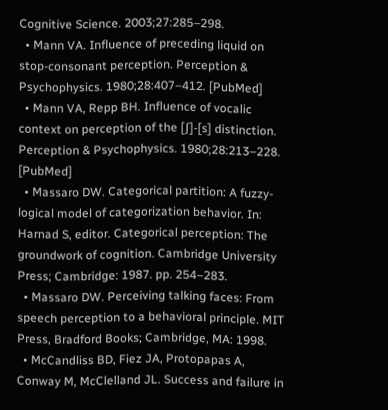Cognitive Science. 2003;27:285–298.
  • Mann VA. Influence of preceding liquid on stop-consonant perception. Perception & Psychophysics. 1980;28:407–412. [PubMed]
  • Mann VA, Repp BH. Influence of vocalic context on perception of the [∫]-[s] distinction. Perception & Psychophysics. 1980;28:213–228. [PubMed]
  • Massaro DW. Categorical partition: A fuzzy-logical model of categorization behavior. In: Harnad S, editor. Categorical perception: The groundwork of cognition. Cambridge University Press; Cambridge: 1987. pp. 254–283.
  • Massaro DW. Perceiving talking faces: From speech perception to a behavioral principle. MIT Press, Bradford Books; Cambridge, MA: 1998.
  • McCandliss BD, Fiez JA, Protopapas A, Conway M, McClelland JL. Success and failure in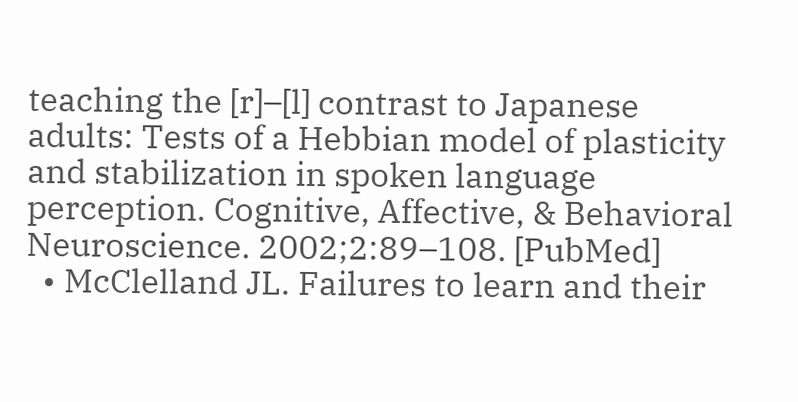teaching the [r]–[l] contrast to Japanese adults: Tests of a Hebbian model of plasticity and stabilization in spoken language perception. Cognitive, Affective, & Behavioral Neuroscience. 2002;2:89–108. [PubMed]
  • McClelland JL. Failures to learn and their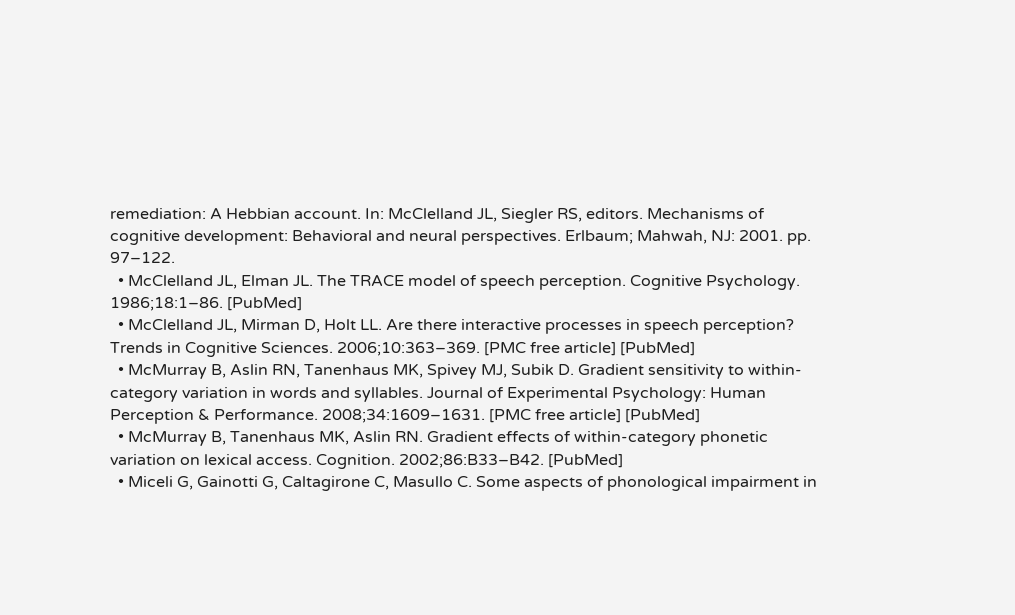remediation: A Hebbian account. In: McClelland JL, Siegler RS, editors. Mechanisms of cognitive development: Behavioral and neural perspectives. Erlbaum; Mahwah, NJ: 2001. pp. 97–122.
  • McClelland JL, Elman JL. The TRACE model of speech perception. Cognitive Psychology. 1986;18:1–86. [PubMed]
  • McClelland JL, Mirman D, Holt LL. Are there interactive processes in speech perception? Trends in Cognitive Sciences. 2006;10:363–369. [PMC free article] [PubMed]
  • McMurray B, Aslin RN, Tanenhaus MK, Spivey MJ, Subik D. Gradient sensitivity to within-category variation in words and syllables. Journal of Experimental Psychology: Human Perception & Performance. 2008;34:1609–1631. [PMC free article] [PubMed]
  • McMurray B, Tanenhaus MK, Aslin RN. Gradient effects of within-category phonetic variation on lexical access. Cognition. 2002;86:B33–B42. [PubMed]
  • Miceli G, Gainotti G, Caltagirone C, Masullo C. Some aspects of phonological impairment in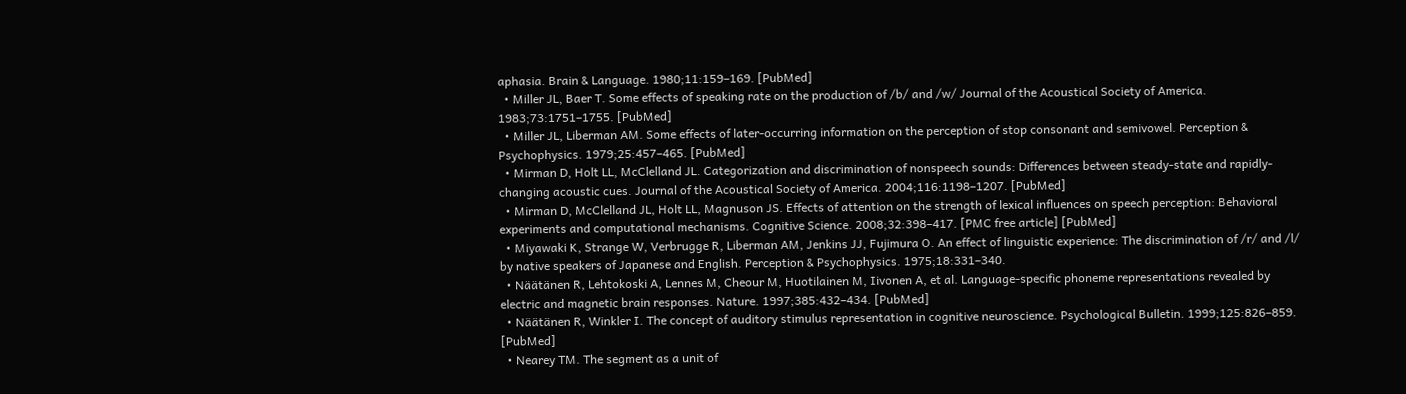aphasia. Brain & Language. 1980;11:159–169. [PubMed]
  • Miller JL, Baer T. Some effects of speaking rate on the production of /b/ and /w/ Journal of the Acoustical Society of America. 1983;73:1751–1755. [PubMed]
  • Miller JL, Liberman AM. Some effects of later-occurring information on the perception of stop consonant and semivowel. Perception & Psychophysics. 1979;25:457–465. [PubMed]
  • Mirman D, Holt LL, McClelland JL. Categorization and discrimination of nonspeech sounds: Differences between steady-state and rapidly-changing acoustic cues. Journal of the Acoustical Society of America. 2004;116:1198–1207. [PubMed]
  • Mirman D, McClelland JL, Holt LL, Magnuson JS. Effects of attention on the strength of lexical influences on speech perception: Behavioral experiments and computational mechanisms. Cognitive Science. 2008;32:398–417. [PMC free article] [PubMed]
  • Miyawaki K, Strange W, Verbrugge R, Liberman AM, Jenkins JJ, Fujimura O. An effect of linguistic experience: The discrimination of /r/ and /l/ by native speakers of Japanese and English. Perception & Psychophysics. 1975;18:331–340.
  • Näätänen R, Lehtokoski A, Lennes M, Cheour M, Huotilainen M, Iivonen A, et al. Language-specific phoneme representations revealed by electric and magnetic brain responses. Nature. 1997;385:432–434. [PubMed]
  • Näätänen R, Winkler I. The concept of auditory stimulus representation in cognitive neuroscience. Psychological Bulletin. 1999;125:826–859. [PubMed]
  • Nearey TM. The segment as a unit of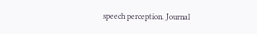speech perception. Journal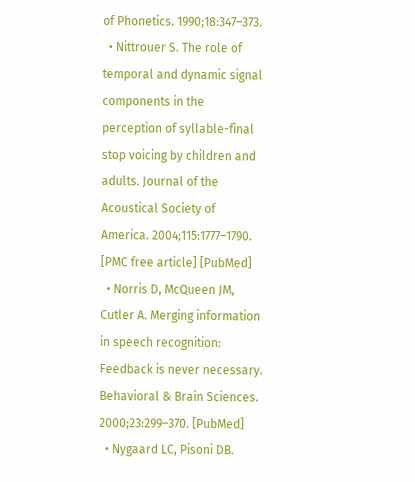of Phonetics. 1990;18:347–373.
  • Nittrouer S. The role of temporal and dynamic signal components in the perception of syllable-final stop voicing by children and adults. Journal of the Acoustical Society of America. 2004;115:1777–1790. [PMC free article] [PubMed]
  • Norris D, McQueen JM, Cutler A. Merging information in speech recognition: Feedback is never necessary. Behavioral & Brain Sciences. 2000;23:299–370. [PubMed]
  • Nygaard LC, Pisoni DB.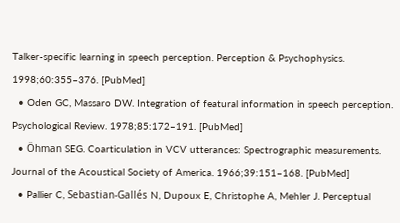Talker-specific learning in speech perception. Perception & Psychophysics. 1998;60:355–376. [PubMed]
  • Oden GC, Massaro DW. Integration of featural information in speech perception. Psychological Review. 1978;85:172–191. [PubMed]
  • Öhman SEG. Coarticulation in VCV utterances: Spectrographic measurements. Journal of the Acoustical Society of America. 1966;39:151–168. [PubMed]
  • Pallier C, Sebastian-Gallés N, Dupoux E, Christophe A, Mehler J. Perceptual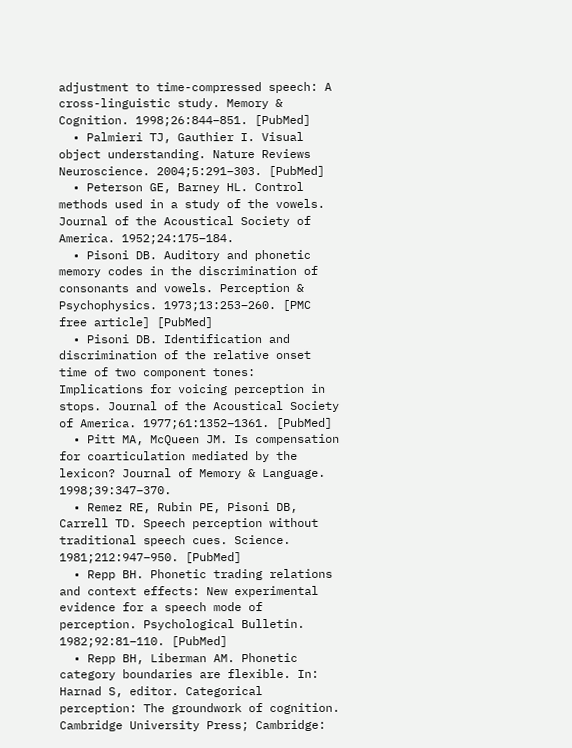adjustment to time-compressed speech: A cross-linguistic study. Memory & Cognition. 1998;26:844–851. [PubMed]
  • Palmieri TJ, Gauthier I. Visual object understanding. Nature Reviews Neuroscience. 2004;5:291–303. [PubMed]
  • Peterson GE, Barney HL. Control methods used in a study of the vowels. Journal of the Acoustical Society of America. 1952;24:175–184.
  • Pisoni DB. Auditory and phonetic memory codes in the discrimination of consonants and vowels. Perception & Psychophysics. 1973;13:253–260. [PMC free article] [PubMed]
  • Pisoni DB. Identification and discrimination of the relative onset time of two component tones: Implications for voicing perception in stops. Journal of the Acoustical Society of America. 1977;61:1352–1361. [PubMed]
  • Pitt MA, McQueen JM. Is compensation for coarticulation mediated by the lexicon? Journal of Memory & Language. 1998;39:347–370.
  • Remez RE, Rubin PE, Pisoni DB, Carrell TD. Speech perception without traditional speech cues. Science. 1981;212:947–950. [PubMed]
  • Repp BH. Phonetic trading relations and context effects: New experimental evidence for a speech mode of perception. Psychological Bulletin. 1982;92:81–110. [PubMed]
  • Repp BH, Liberman AM. Phonetic category boundaries are flexible. In: Harnad S, editor. Categorical perception: The groundwork of cognition. Cambridge University Press; Cambridge: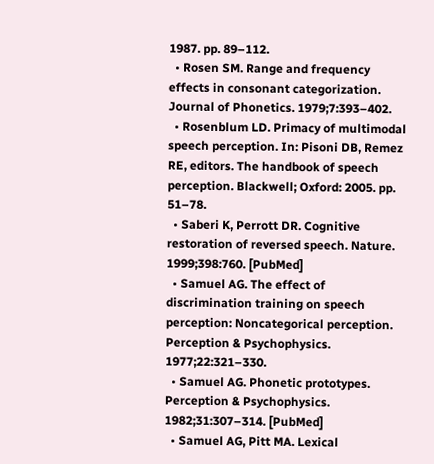1987. pp. 89–112.
  • Rosen SM. Range and frequency effects in consonant categorization. Journal of Phonetics. 1979;7:393–402.
  • Rosenblum LD. Primacy of multimodal speech perception. In: Pisoni DB, Remez RE, editors. The handbook of speech perception. Blackwell; Oxford: 2005. pp. 51–78.
  • Saberi K, Perrott DR. Cognitive restoration of reversed speech. Nature. 1999;398:760. [PubMed]
  • Samuel AG. The effect of discrimination training on speech perception: Noncategorical perception. Perception & Psychophysics. 1977;22:321–330.
  • Samuel AG. Phonetic prototypes. Perception & Psychophysics. 1982;31:307–314. [PubMed]
  • Samuel AG, Pitt MA. Lexical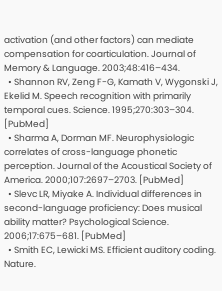activation (and other factors) can mediate compensation for coarticulation. Journal of Memory & Language. 2003;48:416–434.
  • Shannon RV, Zeng F-G, Kamath V, Wygonski J, Ekelid M. Speech recognition with primarily temporal cues. Science. 1995;270:303–304. [PubMed]
  • Sharma A, Dorman MF. Neurophysiologic correlates of cross-language phonetic perception. Journal of the Acoustical Society of America. 2000;107:2697–2703. [PubMed]
  • Slevc LR, Miyake A. Individual differences in second-language proficiency: Does musical ability matter? Psychological Science. 2006;17:675–681. [PubMed]
  • Smith EC, Lewicki MS. Efficient auditory coding. Nature.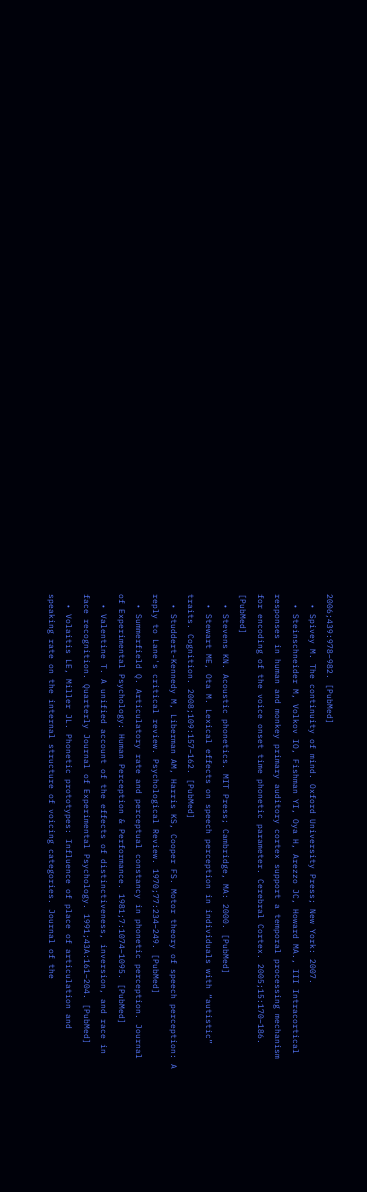2006;439:978–982. [PubMed]
  • Spivey M. The continuity of mind. Oxford University Press; New York: 2007.
  • Steinschneider M, Volkov IO, Fishman YI, Oya H, Arezzo JC, Howard MA., III Intracortical responses in human and monkey primary auditory cortex support a temporal processing mechanism for encoding of the voice onset time phonetic parameter. Cerebral Cortex. 2005;15:170–186. [PubMed]
  • Stevens KN. Acoustic phonetics. MIT Press; Cambridge, MA: 2000. [PubMed]
  • Stewart ME, Ota M. Lexical effects on speech perception in individuals with “autistic” traits. Cognition. 2008;109:157–162. [PubMed]
  • Studdert-Kennedy M, Liberman AM, Harris KS, Cooper FS. Motor theory of speech perception: A reply to Lane's critical review. Psychological Review. 1970;77:234–249. [PubMed]
  • Summerfield Q. Articulatory rate and perceptual constancy in phonetic perception. Journal of Experimental Psychology: Human Perception & Performance. 1981;7:1074–1095. [PubMed]
  • Valentine T. A unified account of the effects of distinctiveness, inversion, and race in face recognition. Quarterly Journal of Experimental Psychology. 1991;43A:161–204. [PubMed]
  • Volaitis LE, Miller JL. Phonetic prototypes: Influence of place of articulation and speaking rate on the internal structure of voicing categories. Journal of the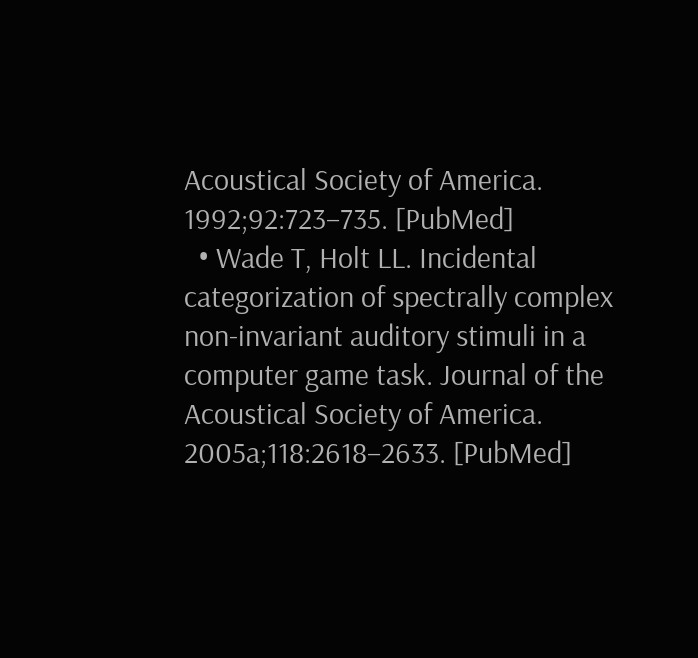Acoustical Society of America. 1992;92:723–735. [PubMed]
  • Wade T, Holt LL. Incidental categorization of spectrally complex non-invariant auditory stimuli in a computer game task. Journal of the Acoustical Society of America. 2005a;118:2618–2633. [PubMed]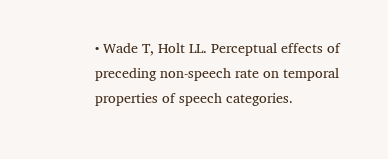• Wade T, Holt LL. Perceptual effects of preceding non-speech rate on temporal properties of speech categories.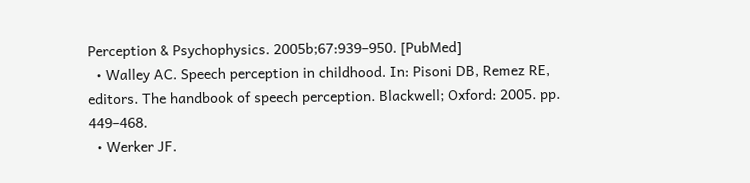Perception & Psychophysics. 2005b;67:939–950. [PubMed]
  • Walley AC. Speech perception in childhood. In: Pisoni DB, Remez RE, editors. The handbook of speech perception. Blackwell; Oxford: 2005. pp. 449–468.
  • Werker JF.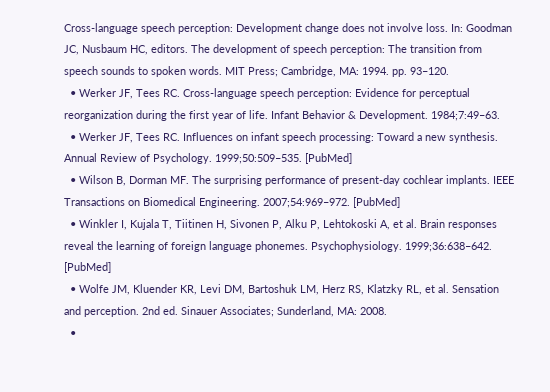Cross-language speech perception: Development change does not involve loss. In: Goodman JC, Nusbaum HC, editors. The development of speech perception: The transition from speech sounds to spoken words. MIT Press; Cambridge, MA: 1994. pp. 93–120.
  • Werker JF, Tees RC. Cross-language speech perception: Evidence for perceptual reorganization during the first year of life. Infant Behavior & Development. 1984;7:49–63.
  • Werker JF, Tees RC. Influences on infant speech processing: Toward a new synthesis. Annual Review of Psychology. 1999;50:509–535. [PubMed]
  • Wilson B, Dorman MF. The surprising performance of present-day cochlear implants. IEEE Transactions on Biomedical Engineering. 2007;54:969–972. [PubMed]
  • Winkler I, Kujala T, Tiitinen H, Sivonen P, Alku P, Lehtokoski A, et al. Brain responses reveal the learning of foreign language phonemes. Psychophysiology. 1999;36:638–642. [PubMed]
  • Wolfe JM, Kluender KR, Levi DM, Bartoshuk LM, Herz RS, Klatzky RL, et al. Sensation and perception. 2nd ed. Sinauer Associates; Sunderland, MA: 2008.
  •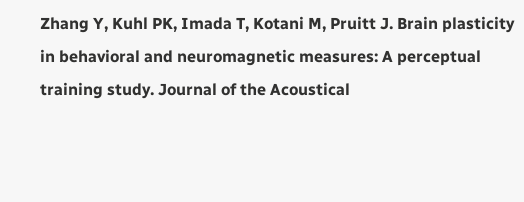Zhang Y, Kuhl PK, Imada T, Kotani M, Pruitt J. Brain plasticity in behavioral and neuromagnetic measures: A perceptual training study. Journal of the Acoustical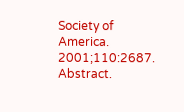Society of America. 2001;110:2687. Abstract.